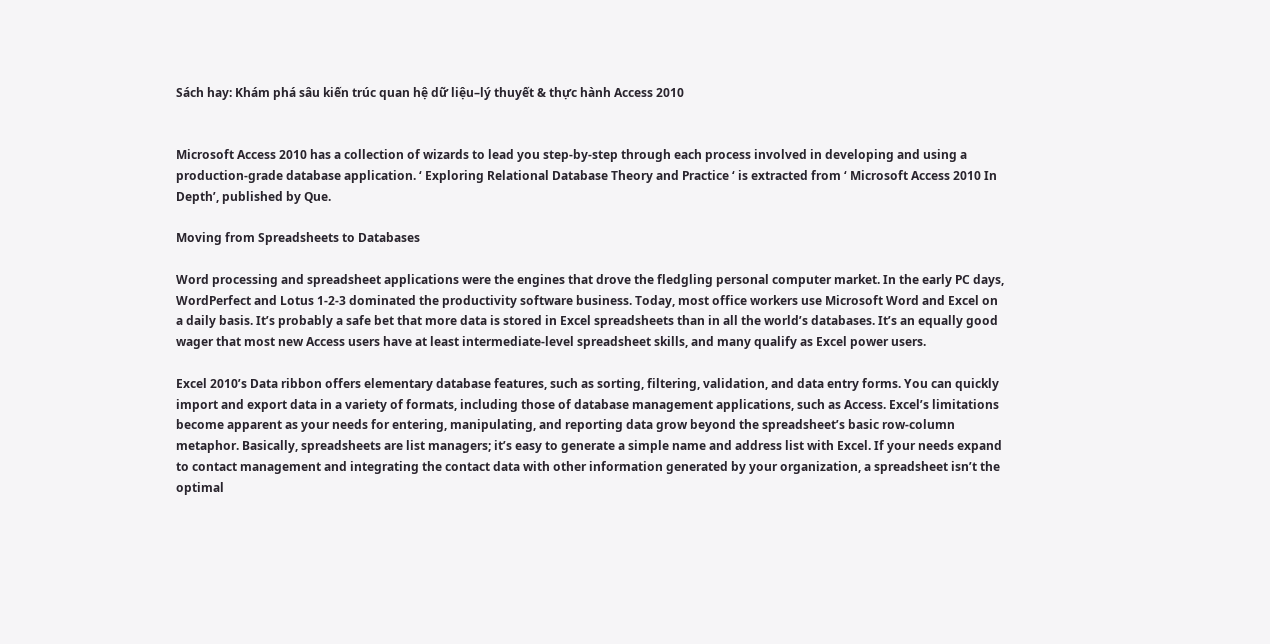Sách hay: Khám phá sâu kiến trúc quan hệ dữ liệu–lý thuyết & thực hành Access 2010


Microsoft Access 2010 has a collection of wizards to lead you step-by-step through each process involved in developing and using a production-grade database application. ‘ Exploring Relational Database Theory and Practice ‘ is extracted from ‘ Microsoft Access 2010 In Depth’, published by Que.

Moving from Spreadsheets to Databases

Word processing and spreadsheet applications were the engines that drove the fledgling personal computer market. In the early PC days, WordPerfect and Lotus 1-2-3 dominated the productivity software business. Today, most office workers use Microsoft Word and Excel on a daily basis. It’s probably a safe bet that more data is stored in Excel spreadsheets than in all the world’s databases. It’s an equally good wager that most new Access users have at least intermediate-level spreadsheet skills, and many qualify as Excel power users.

Excel 2010’s Data ribbon offers elementary database features, such as sorting, filtering, validation, and data entry forms. You can quickly import and export data in a variety of formats, including those of database management applications, such as Access. Excel’s limitations become apparent as your needs for entering, manipulating, and reporting data grow beyond the spreadsheet’s basic row-column metaphor. Basically, spreadsheets are list managers; it’s easy to generate a simple name and address list with Excel. If your needs expand to contact management and integrating the contact data with other information generated by your organization, a spreadsheet isn’t the optimal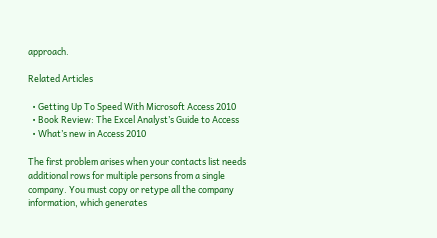approach.

Related Articles

  • Getting Up To Speed With Microsoft Access 2010
  • Book Review: The Excel Analyst’s Guide to Access
  • What’s new in Access 2010

The first problem arises when your contacts list needs additional rows for multiple persons from a single company. You must copy or retype all the company information, which generates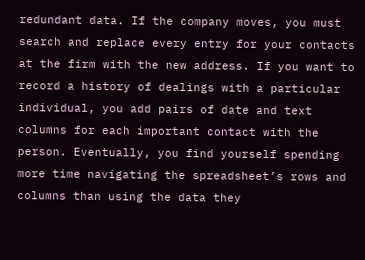redundant data. If the company moves, you must search and replace every entry for your contacts at the firm with the new address. If you want to record a history of dealings with a particular individual, you add pairs of date and text columns for each important contact with the person. Eventually, you find yourself spending more time navigating the spreadsheet’s rows and columns than using the data they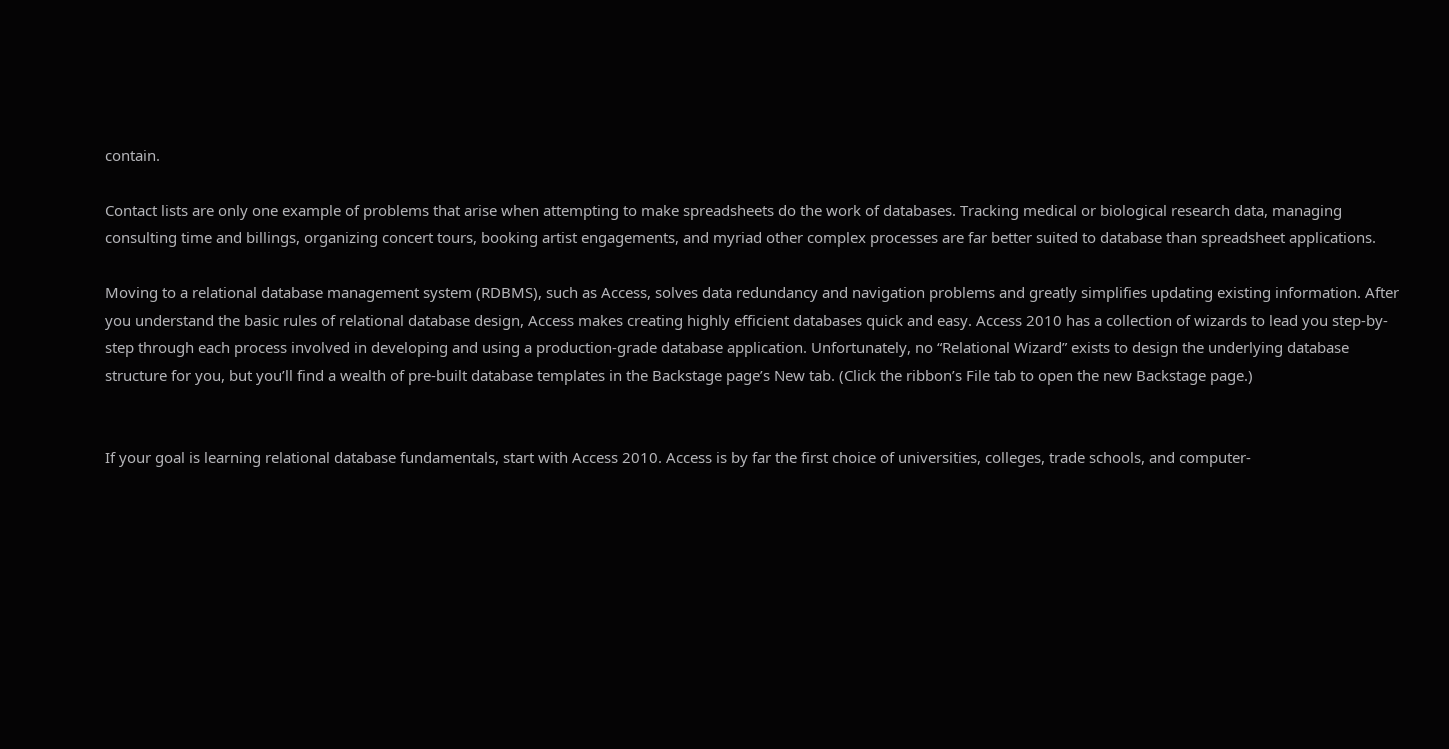contain.

Contact lists are only one example of problems that arise when attempting to make spreadsheets do the work of databases. Tracking medical or biological research data, managing consulting time and billings, organizing concert tours, booking artist engagements, and myriad other complex processes are far better suited to database than spreadsheet applications.

Moving to a relational database management system (RDBMS), such as Access, solves data redundancy and navigation problems and greatly simplifies updating existing information. After you understand the basic rules of relational database design, Access makes creating highly efficient databases quick and easy. Access 2010 has a collection of wizards to lead you step-by-step through each process involved in developing and using a production-grade database application. Unfortunately, no “Relational Wizard” exists to design the underlying database structure for you, but you’ll find a wealth of pre-built database templates in the Backstage page’s New tab. (Click the ribbon’s File tab to open the new Backstage page.)


If your goal is learning relational database fundamentals, start with Access 2010. Access is by far the first choice of universities, colleges, trade schools, and computer-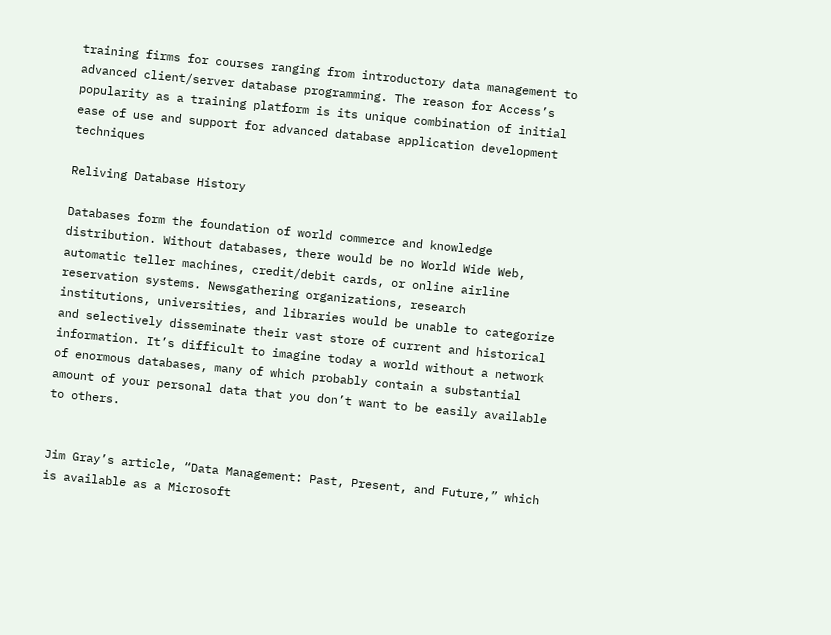training firms for courses ranging from introductory data management to advanced client/server database programming. The reason for Access’s popularity as a training platform is its unique combination of initial ease of use and support for advanced database application development techniques

Reliving Database History

Databases form the foundation of world commerce and knowledge distribution. Without databases, there would be no World Wide Web, automatic teller machines, credit/debit cards, or online airline reservation systems. Newsgathering organizations, research institutions, universities, and libraries would be unable to categorize and selectively disseminate their vast store of current and historical information. It’s difficult to imagine today a world without a network of enormous databases, many of which probably contain a substantial amount of your personal data that you don’t want to be easily available to others.


Jim Gray’s article, “Data Management: Past, Present, and Future,” which is available as a Microsoft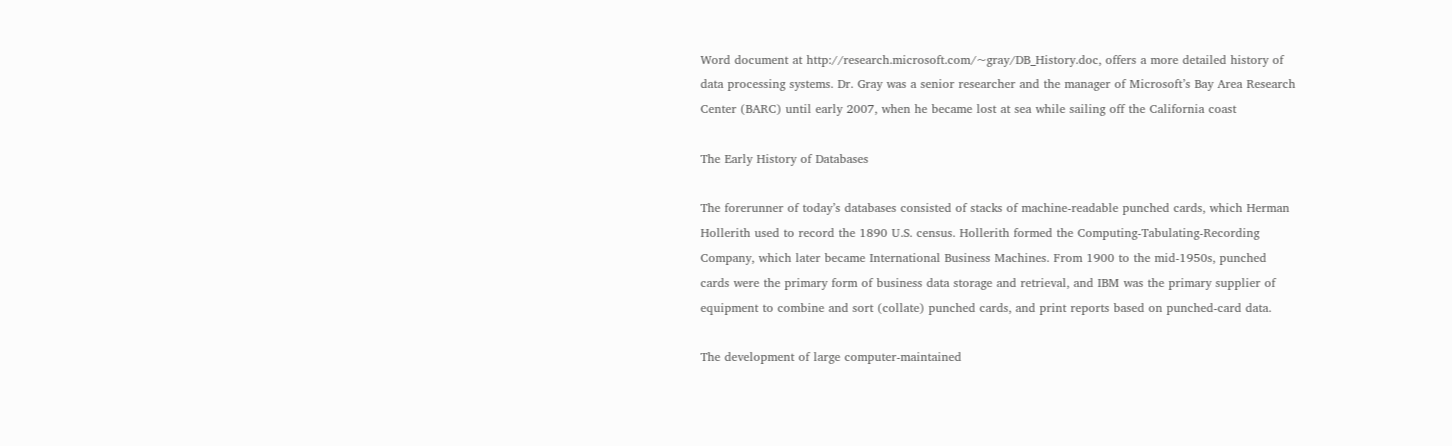Word document at http://research.microsoft.com/~gray/DB_History.doc, offers a more detailed history of data processing systems. Dr. Gray was a senior researcher and the manager of Microsoft’s Bay Area Research Center (BARC) until early 2007, when he became lost at sea while sailing off the California coast

The Early History of Databases

The forerunner of today’s databases consisted of stacks of machine-readable punched cards, which Herman Hollerith used to record the 1890 U.S. census. Hollerith formed the Computing-Tabulating-Recording Company, which later became International Business Machines. From 1900 to the mid-1950s, punched cards were the primary form of business data storage and retrieval, and IBM was the primary supplier of equipment to combine and sort (collate) punched cards, and print reports based on punched-card data.

The development of large computer-maintained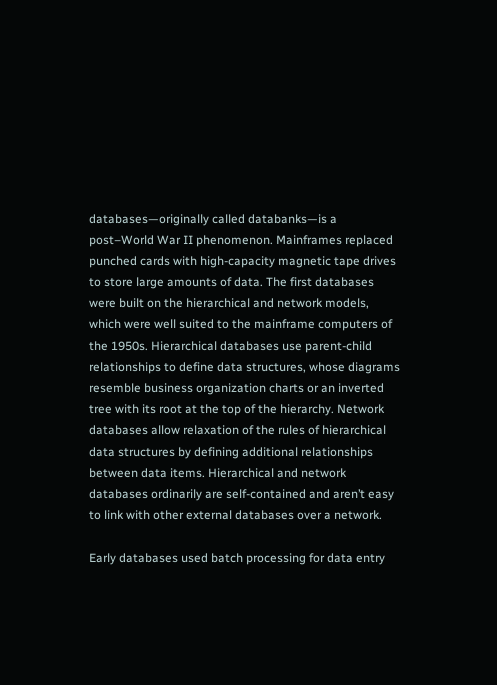databases—originally called databanks—is a post–World War II phenomenon. Mainframes replaced punched cards with high-capacity magnetic tape drives to store large amounts of data. The first databases were built on the hierarchical and network models, which were well suited to the mainframe computers of the 1950s. Hierarchical databases use parent-child relationships to define data structures, whose diagrams resemble business organization charts or an inverted tree with its root at the top of the hierarchy. Network databases allow relaxation of the rules of hierarchical data structures by defining additional relationships between data items. Hierarchical and network databases ordinarily are self-contained and aren’t easy to link with other external databases over a network.

Early databases used batch processing for data entry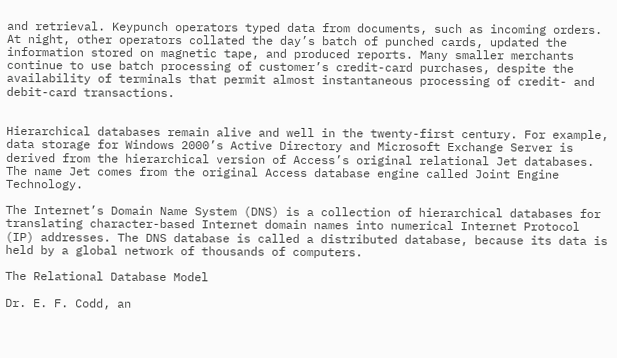and retrieval. Keypunch operators typed data from documents, such as incoming orders. At night, other operators collated the day’s batch of punched cards, updated the information stored on magnetic tape, and produced reports. Many smaller merchants continue to use batch processing of customer’s credit-card purchases, despite the availability of terminals that permit almost instantaneous processing of credit- and debit-card transactions.


Hierarchical databases remain alive and well in the twenty-first century. For example, data storage for Windows 2000’s Active Directory and Microsoft Exchange Server is derived from the hierarchical version of Access’s original relational Jet databases. The name Jet comes from the original Access database engine called Joint Engine Technology.

The Internet’s Domain Name System (DNS) is a collection of hierarchical databases for translating character-based Internet domain names into numerical Internet Protocol (IP) addresses. The DNS database is called a distributed database, because its data is held by a global network of thousands of computers.

The Relational Database Model

Dr. E. F. Codd, an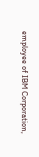employee of IBM Corporation,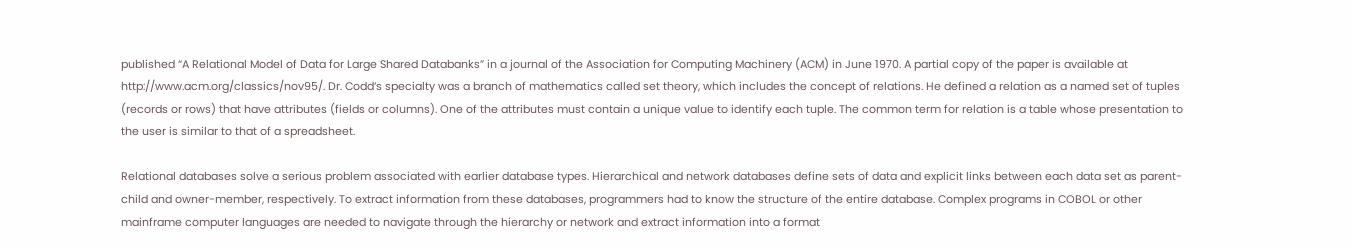published “A Relational Model of Data for Large Shared Databanks” in a journal of the Association for Computing Machinery (ACM) in June 1970. A partial copy of the paper is available at http://www.acm.org/classics/nov95/. Dr. Codd’s specialty was a branch of mathematics called set theory, which includes the concept of relations. He defined a relation as a named set of tuples (records or rows) that have attributes (fields or columns). One of the attributes must contain a unique value to identify each tuple. The common term for relation is a table whose presentation to the user is similar to that of a spreadsheet.

Relational databases solve a serious problem associated with earlier database types. Hierarchical and network databases define sets of data and explicit links between each data set as parent-child and owner-member, respectively. To extract information from these databases, programmers had to know the structure of the entire database. Complex programs in COBOL or other mainframe computer languages are needed to navigate through the hierarchy or network and extract information into a format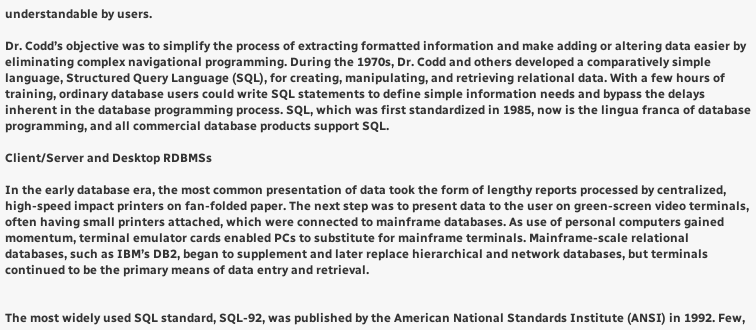understandable by users.

Dr. Codd’s objective was to simplify the process of extracting formatted information and make adding or altering data easier by eliminating complex navigational programming. During the 1970s, Dr. Codd and others developed a comparatively simple language, Structured Query Language (SQL), for creating, manipulating, and retrieving relational data. With a few hours of training, ordinary database users could write SQL statements to define simple information needs and bypass the delays inherent in the database programming process. SQL, which was first standardized in 1985, now is the lingua franca of database programming, and all commercial database products support SQL.

Client/Server and Desktop RDBMSs

In the early database era, the most common presentation of data took the form of lengthy reports processed by centralized, high-speed impact printers on fan-folded paper. The next step was to present data to the user on green-screen video terminals, often having small printers attached, which were connected to mainframe databases. As use of personal computers gained momentum, terminal emulator cards enabled PCs to substitute for mainframe terminals. Mainframe-scale relational databases, such as IBM’s DB2, began to supplement and later replace hierarchical and network databases, but terminals continued to be the primary means of data entry and retrieval.


The most widely used SQL standard, SQL-92, was published by the American National Standards Institute (ANSI) in 1992. Few,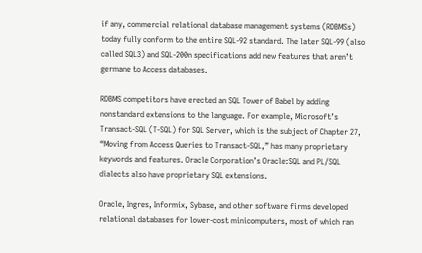if any, commercial relational database management systems (RDBMSs) today fully conform to the entire SQL-92 standard. The later SQL-99 (also called SQL3) and SQL-200n specifications add new features that aren’t germane to Access databases.

RDBMS competitors have erected an SQL Tower of Babel by adding nonstandard extensions to the language. For example, Microsoft’s Transact-SQL (T-SQL) for SQL Server, which is the subject of Chapter 27, “Moving from Access Queries to Transact-SQL,” has many proprietary keywords and features. Oracle Corporation’s Oracle:SQL and PL/SQL dialects also have proprietary SQL extensions.

Oracle, Ingres, Informix, Sybase, and other software firms developed relational databases for lower-cost minicomputers, most of which ran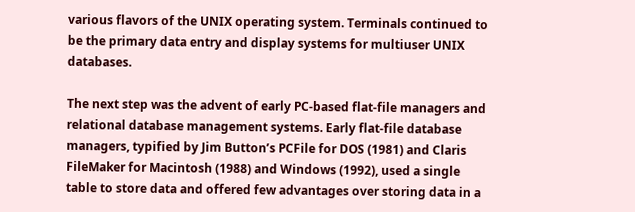various flavors of the UNIX operating system. Terminals continued to be the primary data entry and display systems for multiuser UNIX databases.

The next step was the advent of early PC-based flat-file managers and relational database management systems. Early flat-file database managers, typified by Jim Button’s PCFile for DOS (1981) and Claris FileMaker for Macintosh (1988) and Windows (1992), used a single table to store data and offered few advantages over storing data in a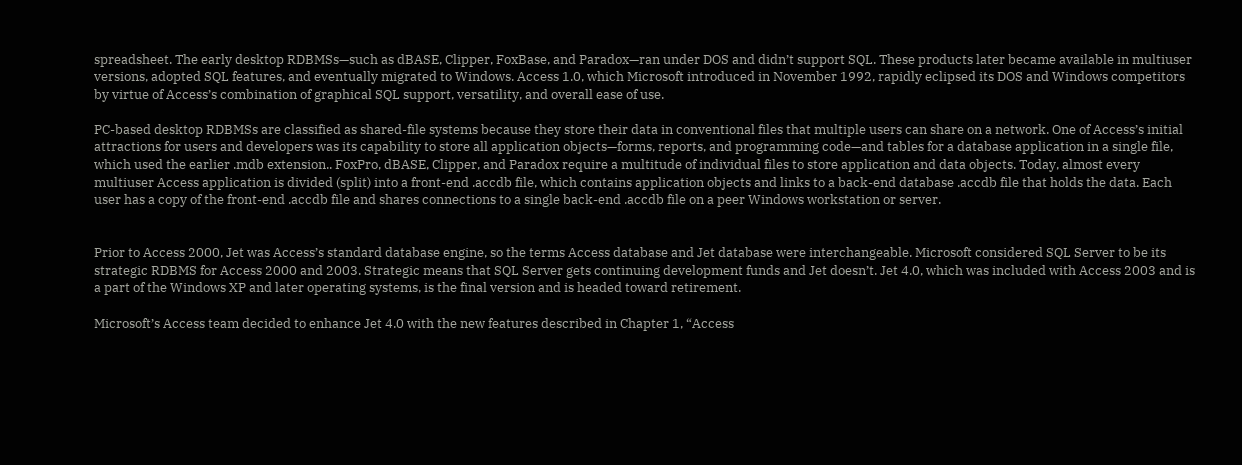spreadsheet. The early desktop RDBMSs—such as dBASE, Clipper, FoxBase, and Paradox—ran under DOS and didn’t support SQL. These products later became available in multiuser versions, adopted SQL features, and eventually migrated to Windows. Access 1.0, which Microsoft introduced in November 1992, rapidly eclipsed its DOS and Windows competitors by virtue of Access’s combination of graphical SQL support, versatility, and overall ease of use.

PC-based desktop RDBMSs are classified as shared-file systems because they store their data in conventional files that multiple users can share on a network. One of Access’s initial attractions for users and developers was its capability to store all application objects—forms, reports, and programming code—and tables for a database application in a single file, which used the earlier .mdb extension.. FoxPro, dBASE, Clipper, and Paradox require a multitude of individual files to store application and data objects. Today, almost every multiuser Access application is divided (split) into a front-end .accdb file, which contains application objects and links to a back-end database .accdb file that holds the data. Each user has a copy of the front-end .accdb file and shares connections to a single back-end .accdb file on a peer Windows workstation or server.


Prior to Access 2000, Jet was Access’s standard database engine, so the terms Access database and Jet database were interchangeable. Microsoft considered SQL Server to be its strategic RDBMS for Access 2000 and 2003. Strategic means that SQL Server gets continuing development funds and Jet doesn’t. Jet 4.0, which was included with Access 2003 and is a part of the Windows XP and later operating systems, is the final version and is headed toward retirement.

Microsoft’s Access team decided to enhance Jet 4.0 with the new features described in Chapter 1, “Access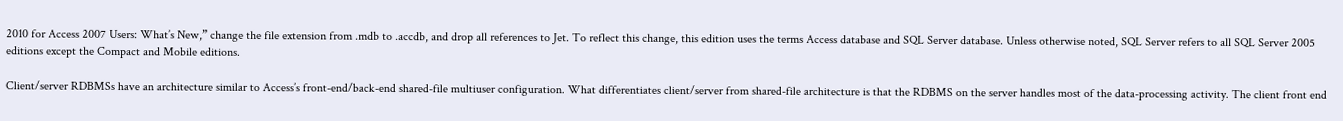2010 for Access 2007 Users: What’s New,” change the file extension from .mdb to .accdb, and drop all references to Jet. To reflect this change, this edition uses the terms Access database and SQL Server database. Unless otherwise noted, SQL Server refers to all SQL Server 2005 editions except the Compact and Mobile editions.

Client/server RDBMSs have an architecture similar to Access’s front-end/back-end shared-file multiuser configuration. What differentiates client/server from shared-file architecture is that the RDBMS on the server handles most of the data-processing activity. The client front end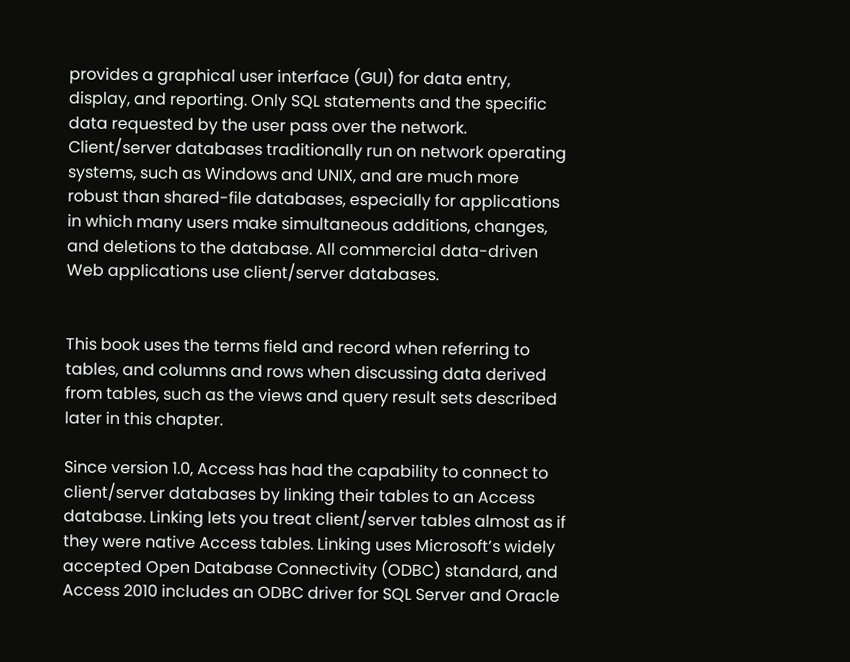provides a graphical user interface (GUI) for data entry, display, and reporting. Only SQL statements and the specific data requested by the user pass over the network. Client/server databases traditionally run on network operating systems, such as Windows and UNIX, and are much more robust than shared-file databases, especially for applications in which many users make simultaneous additions, changes, and deletions to the database. All commercial data-driven Web applications use client/server databases.


This book uses the terms field and record when referring to tables, and columns and rows when discussing data derived from tables, such as the views and query result sets described later in this chapter.

Since version 1.0, Access has had the capability to connect to client/server databases by linking their tables to an Access database. Linking lets you treat client/server tables almost as if they were native Access tables. Linking uses Microsoft’s widely accepted Open Database Connectivity (ODBC) standard, and Access 2010 includes an ODBC driver for SQL Server and Oracle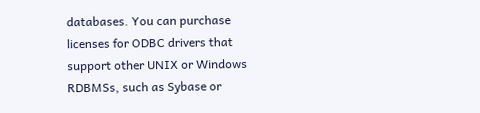databases. You can purchase licenses for ODBC drivers that support other UNIX or Windows RDBMSs, such as Sybase or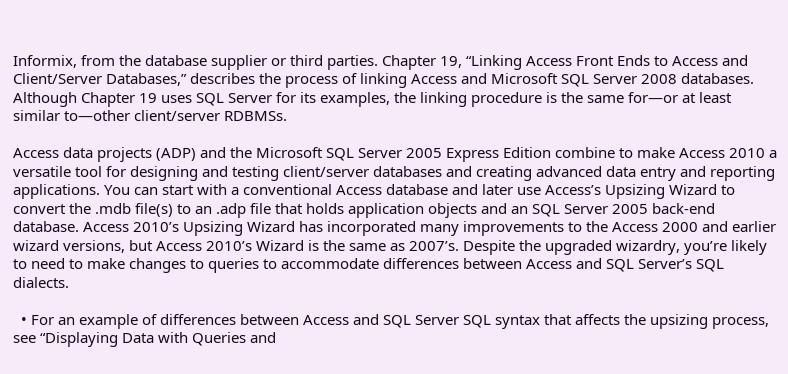Informix, from the database supplier or third parties. Chapter 19, “Linking Access Front Ends to Access and Client/Server Databases,” describes the process of linking Access and Microsoft SQL Server 2008 databases. Although Chapter 19 uses SQL Server for its examples, the linking procedure is the same for—or at least similar to—other client/server RDBMSs.

Access data projects (ADP) and the Microsoft SQL Server 2005 Express Edition combine to make Access 2010 a versatile tool for designing and testing client/server databases and creating advanced data entry and reporting applications. You can start with a conventional Access database and later use Access’s Upsizing Wizard to convert the .mdb file(s) to an .adp file that holds application objects and an SQL Server 2005 back-end database. Access 2010’s Upsizing Wizard has incorporated many improvements to the Access 2000 and earlier wizard versions, but Access 2010’s Wizard is the same as 2007’s. Despite the upgraded wizardry, you’re likely to need to make changes to queries to accommodate differences between Access and SQL Server’s SQL dialects.

  • For an example of differences between Access and SQL Server SQL syntax that affects the upsizing process, see “Displaying Data with Queries and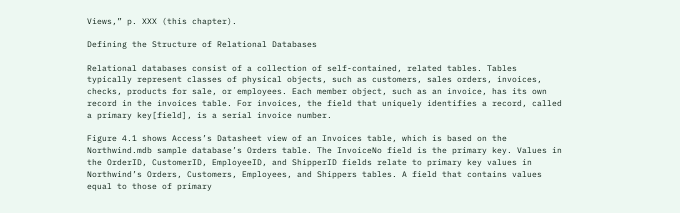Views,” p. XXX (this chapter).

Defining the Structure of Relational Databases

Relational databases consist of a collection of self-contained, related tables. Tables typically represent classes of physical objects, such as customers, sales orders, invoices, checks, products for sale, or employees. Each member object, such as an invoice, has its own record in the invoices table. For invoices, the field that uniquely identifies a record, called a primary key[field], is a serial invoice number.

Figure 4.1 shows Access’s Datasheet view of an Invoices table, which is based on the Northwind.mdb sample database’s Orders table. The InvoiceNo field is the primary key. Values in the OrderID, CustomerID, EmployeeID, and ShipperID fields relate to primary key values in Northwind’s Orders, Customers, Employees, and Shippers tables. A field that contains values equal to those of primary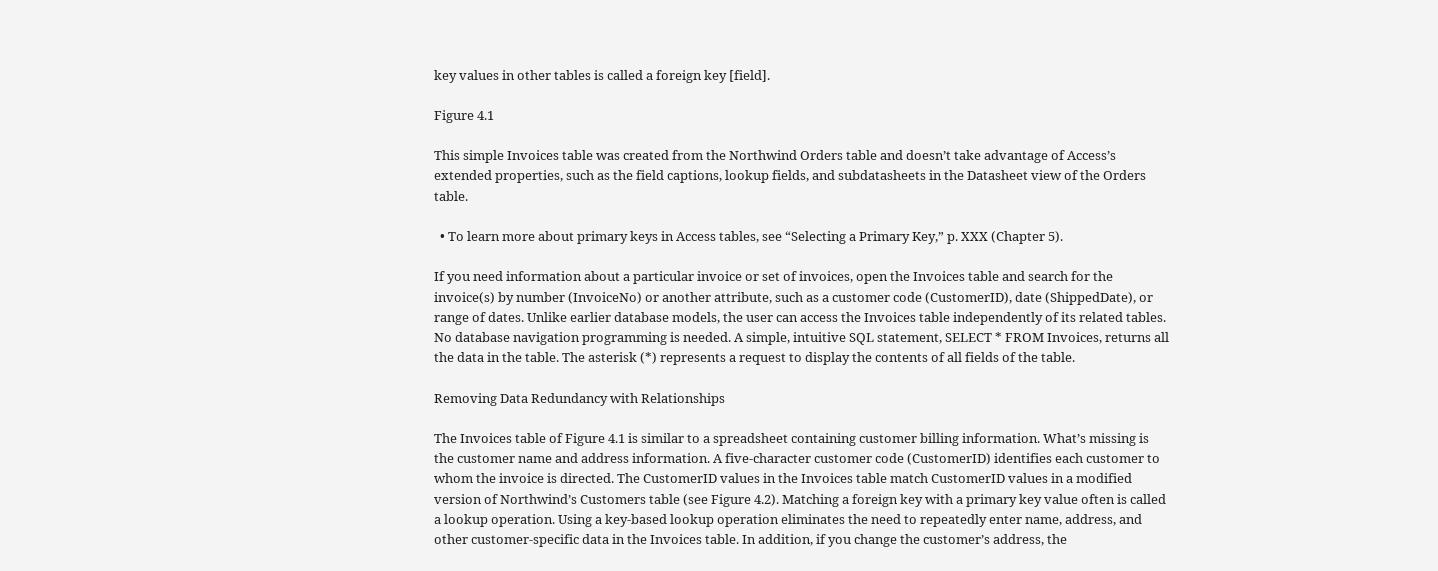key values in other tables is called a foreign key [field].

Figure 4.1

This simple Invoices table was created from the Northwind Orders table and doesn’t take advantage of Access’s extended properties, such as the field captions, lookup fields, and subdatasheets in the Datasheet view of the Orders table.

  • To learn more about primary keys in Access tables, see “Selecting a Primary Key,” p. XXX (Chapter 5).

If you need information about a particular invoice or set of invoices, open the Invoices table and search for the invoice(s) by number (InvoiceNo) or another attribute, such as a customer code (CustomerID), date (ShippedDate), or range of dates. Unlike earlier database models, the user can access the Invoices table independently of its related tables. No database navigation programming is needed. A simple, intuitive SQL statement, SELECT * FROM Invoices, returns all the data in the table. The asterisk (*) represents a request to display the contents of all fields of the table.

Removing Data Redundancy with Relationships

The Invoices table of Figure 4.1 is similar to a spreadsheet containing customer billing information. What’s missing is the customer name and address information. A five-character customer code (CustomerID) identifies each customer to whom the invoice is directed. The CustomerID values in the Invoices table match CustomerID values in a modified version of Northwind’s Customers table (see Figure 4.2). Matching a foreign key with a primary key value often is called a lookup operation. Using a key-based lookup operation eliminates the need to repeatedly enter name, address, and other customer-specific data in the Invoices table. In addition, if you change the customer’s address, the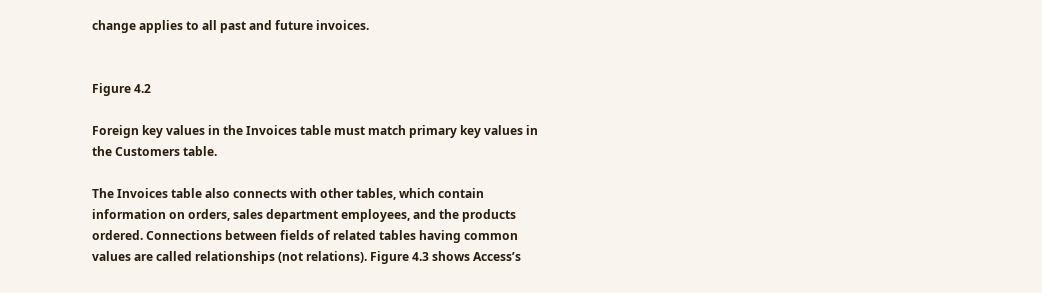change applies to all past and future invoices.


Figure 4.2

Foreign key values in the Invoices table must match primary key values in the Customers table.

The Invoices table also connects with other tables, which contain information on orders, sales department employees, and the products ordered. Connections between fields of related tables having common values are called relationships (not relations). Figure 4.3 shows Access’s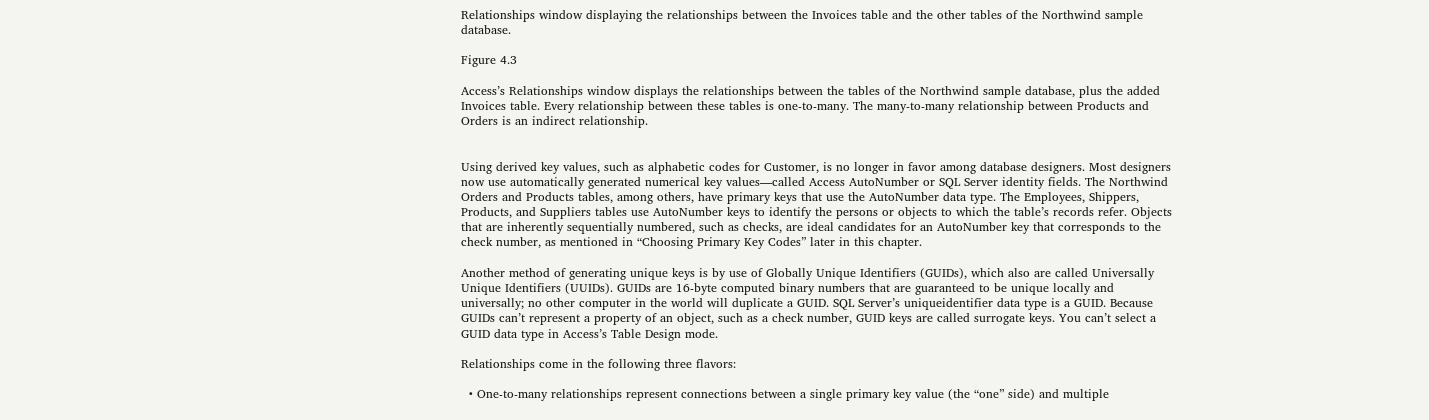Relationships window displaying the relationships between the Invoices table and the other tables of the Northwind sample database.

Figure 4.3

Access’s Relationships window displays the relationships between the tables of the Northwind sample database, plus the added Invoices table. Every relationship between these tables is one-to-many. The many-to-many relationship between Products and Orders is an indirect relationship.


Using derived key values, such as alphabetic codes for Customer, is no longer in favor among database designers. Most designers now use automatically generated numerical key values—called Access AutoNumber or SQL Server identity fields. The Northwind Orders and Products tables, among others, have primary keys that use the AutoNumber data type. The Employees, Shippers, Products, and Suppliers tables use AutoNumber keys to identify the persons or objects to which the table’s records refer. Objects that are inherently sequentially numbered, such as checks, are ideal candidates for an AutoNumber key that corresponds to the check number, as mentioned in “Choosing Primary Key Codes” later in this chapter.

Another method of generating unique keys is by use of Globally Unique Identifiers (GUIDs), which also are called Universally Unique Identifiers (UUIDs). GUIDs are 16-byte computed binary numbers that are guaranteed to be unique locally and universally; no other computer in the world will duplicate a GUID. SQL Server’s uniqueidentifier data type is a GUID. Because GUIDs can’t represent a property of an object, such as a check number, GUID keys are called surrogate keys. You can’t select a GUID data type in Access’s Table Design mode.

Relationships come in the following three flavors:

  • One-to-many relationships represent connections between a single primary key value (the “one” side) and multiple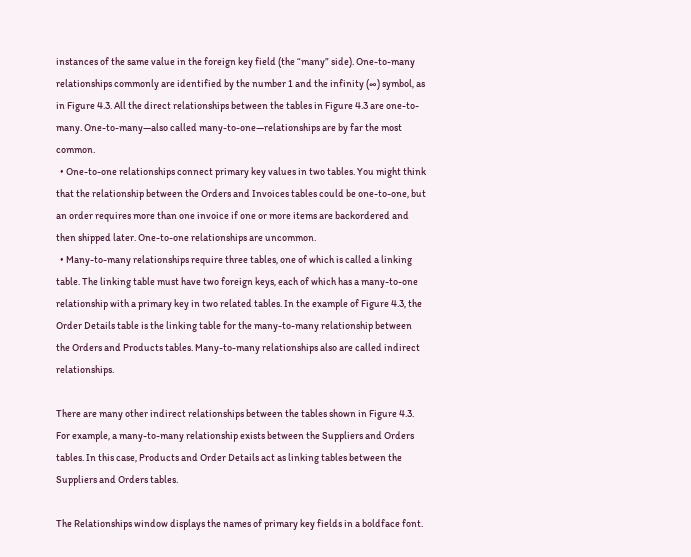instances of the same value in the foreign key field (the “many” side). One-to-many relationships commonly are identified by the number 1 and the infinity (∞) symbol, as in Figure 4.3. All the direct relationships between the tables in Figure 4.3 are one-to-many. One-to-many—also called many-to-one—relationships are by far the most common.
  • One-to-one relationships connect primary key values in two tables. You might think that the relationship between the Orders and Invoices tables could be one-to-one, but an order requires more than one invoice if one or more items are backordered and then shipped later. One-to-one relationships are uncommon.
  • Many-to-many relationships require three tables, one of which is called a linking table. The linking table must have two foreign keys, each of which has a many-to-one relationship with a primary key in two related tables. In the example of Figure 4.3, the Order Details table is the linking table for the many-to-many relationship between the Orders and Products tables. Many-to-many relationships also are called indirect relationships.

There are many other indirect relationships between the tables shown in Figure 4.3. For example, a many-to-many relationship exists between the Suppliers and Orders tables. In this case, Products and Order Details act as linking tables between the Suppliers and Orders tables.

The Relationships window displays the names of primary key fields in a boldface font.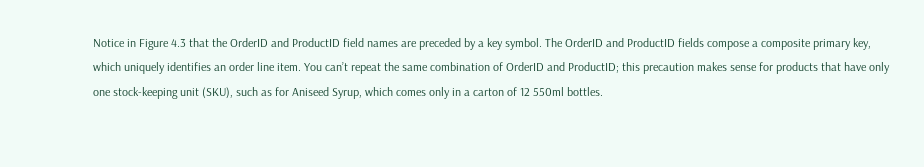Notice in Figure 4.3 that the OrderID and ProductID field names are preceded by a key symbol. The OrderID and ProductID fields compose a composite primary key, which uniquely identifies an order line item. You can’t repeat the same combination of OrderID and ProductID; this precaution makes sense for products that have only one stock-keeping unit (SKU), such as for Aniseed Syrup, which comes only in a carton of 12 550ml bottles.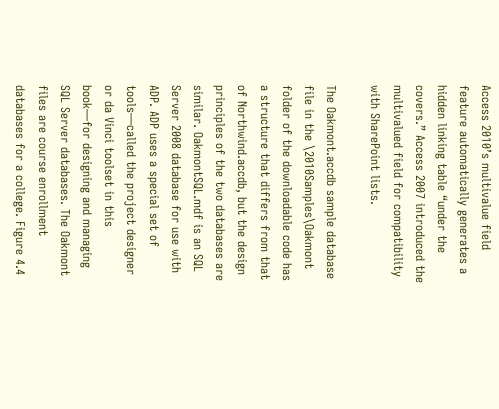Access 2010’s multivalue field feature automatically generates a hidden linking table “under the covers.” Access 2007 introduced the multivalued field for compatibility with SharePoint lists.

The Oakmont.accdb sample database file in the \2010Samples\Oakmont folder of the downloadable code has a structure that differs from that of Northwind.accdb, but the design principles of the two databases are similar. OakmontSQL.mdf is an SQL Server 2008 database for use with ADP. ADP uses a special set of tools—called the project designer or da Vinci toolset in this book—for designing and managing SQL Server databases. The Oakmont files are course enrollment databases for a college. Figure 4.4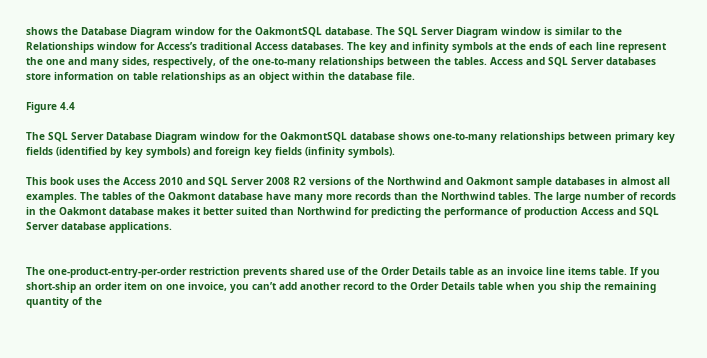shows the Database Diagram window for the OakmontSQL database. The SQL Server Diagram window is similar to the Relationships window for Access’s traditional Access databases. The key and infinity symbols at the ends of each line represent the one and many sides, respectively, of the one-to-many relationships between the tables. Access and SQL Server databases store information on table relationships as an object within the database file.

Figure 4.4

The SQL Server Database Diagram window for the OakmontSQL database shows one-to-many relationships between primary key fields (identified by key symbols) and foreign key fields (infinity symbols).

This book uses the Access 2010 and SQL Server 2008 R2 versions of the Northwind and Oakmont sample databases in almost all examples. The tables of the Oakmont database have many more records than the Northwind tables. The large number of records in the Oakmont database makes it better suited than Northwind for predicting the performance of production Access and SQL Server database applications.


The one-product-entry-per-order restriction prevents shared use of the Order Details table as an invoice line items table. If you short-ship an order item on one invoice, you can’t add another record to the Order Details table when you ship the remaining quantity of the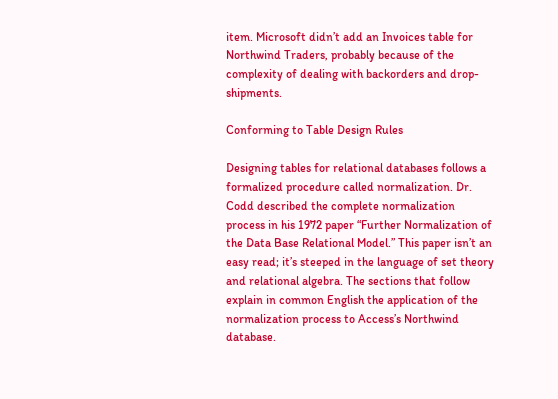item. Microsoft didn’t add an Invoices table for Northwind Traders, probably because of the complexity of dealing with backorders and drop-shipments.

Conforming to Table Design Rules

Designing tables for relational databases follows a formalized procedure called normalization. Dr. Codd described the complete normalization process in his 1972 paper “Further Normalization of the Data Base Relational Model.” This paper isn’t an easy read; it’s steeped in the language of set theory and relational algebra. The sections that follow explain in common English the application of the normalization process to Access’s Northwind database.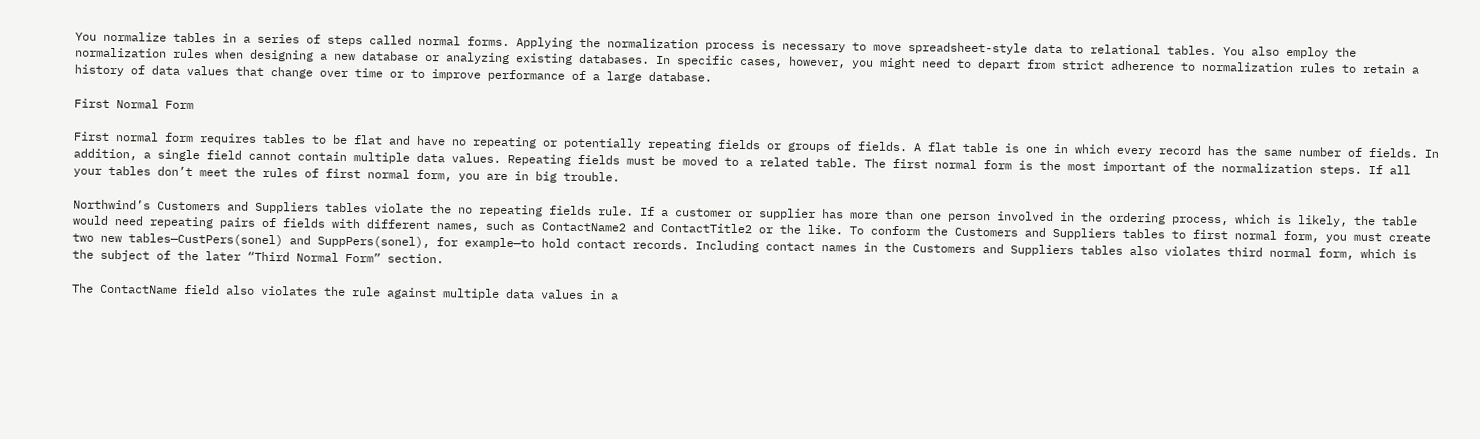You normalize tables in a series of steps called normal forms. Applying the normalization process is necessary to move spreadsheet-style data to relational tables. You also employ the normalization rules when designing a new database or analyzing existing databases. In specific cases, however, you might need to depart from strict adherence to normalization rules to retain a history of data values that change over time or to improve performance of a large database.

First Normal Form

First normal form requires tables to be flat and have no repeating or potentially repeating fields or groups of fields. A flat table is one in which every record has the same number of fields. In addition, a single field cannot contain multiple data values. Repeating fields must be moved to a related table. The first normal form is the most important of the normalization steps. If all your tables don’t meet the rules of first normal form, you are in big trouble.

Northwind’s Customers and Suppliers tables violate the no repeating fields rule. If a customer or supplier has more than one person involved in the ordering process, which is likely, the table would need repeating pairs of fields with different names, such as ContactName2 and ContactTitle2 or the like. To conform the Customers and Suppliers tables to first normal form, you must create two new tables—CustPers(sonel) and SuppPers(sonel), for example—to hold contact records. Including contact names in the Customers and Suppliers tables also violates third normal form, which is the subject of the later “Third Normal Form” section.

The ContactName field also violates the rule against multiple data values in a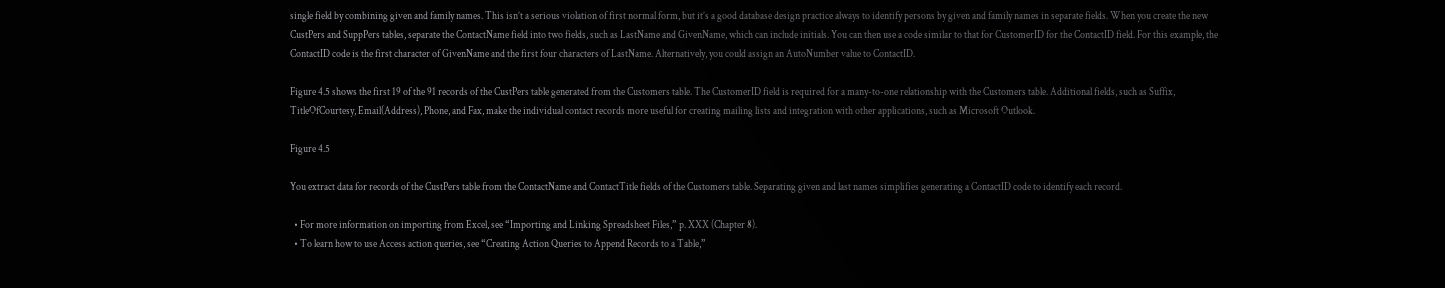single field by combining given and family names. This isn’t a serious violation of first normal form, but it’s a good database design practice always to identify persons by given and family names in separate fields. When you create the new CustPers and SuppPers tables, separate the ContactName field into two fields, such as LastName and GivenName, which can include initials. You can then use a code similar to that for CustomerID for the ContactID field. For this example, the ContactID code is the first character of GivenName and the first four characters of LastName. Alternatively, you could assign an AutoNumber value to ContactID.

Figure 4.5 shows the first 19 of the 91 records of the CustPers table generated from the Customers table. The CustomerID field is required for a many-to-one relationship with the Customers table. Additional fields, such as Suffix, TitleOfCourtesy, Email(Address), Phone, and Fax, make the individual contact records more useful for creating mailing lists and integration with other applications, such as Microsoft Outlook.

Figure 4.5

You extract data for records of the CustPers table from the ContactName and ContactTitle fields of the Customers table. Separating given and last names simplifies generating a ContactID code to identify each record.

  • For more information on importing from Excel, see “Importing and Linking Spreadsheet Files,” p. XXX (Chapter 8).
  • To learn how to use Access action queries, see “Creating Action Queries to Append Records to a Table,”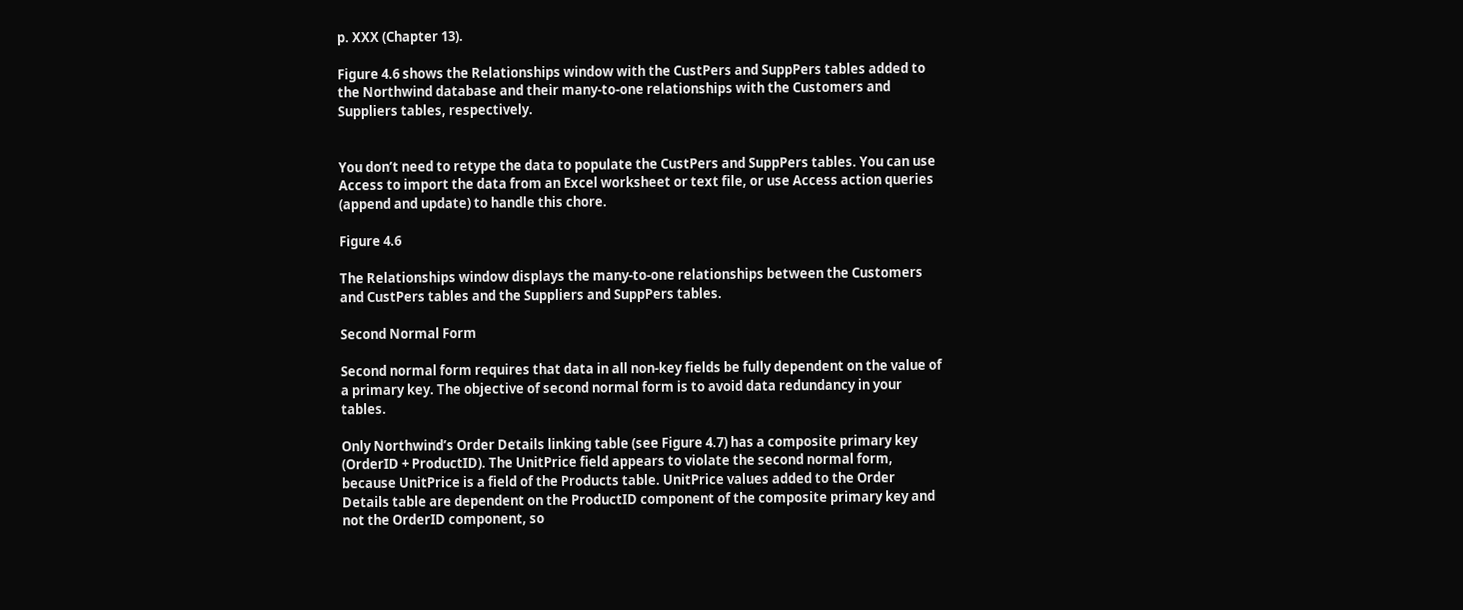p. XXX (Chapter 13).

Figure 4.6 shows the Relationships window with the CustPers and SuppPers tables added to the Northwind database and their many-to-one relationships with the Customers and Suppliers tables, respectively.


You don’t need to retype the data to populate the CustPers and SuppPers tables. You can use Access to import the data from an Excel worksheet or text file, or use Access action queries (append and update) to handle this chore.

Figure 4.6

The Relationships window displays the many-to-one relationships between the Customers and CustPers tables and the Suppliers and SuppPers tables.

Second Normal Form

Second normal form requires that data in all non-key fields be fully dependent on the value of a primary key. The objective of second normal form is to avoid data redundancy in your tables.

Only Northwind’s Order Details linking table (see Figure 4.7) has a composite primary key (OrderID + ProductID). The UnitPrice field appears to violate the second normal form, because UnitPrice is a field of the Products table. UnitPrice values added to the Order Details table are dependent on the ProductID component of the composite primary key and not the OrderID component, so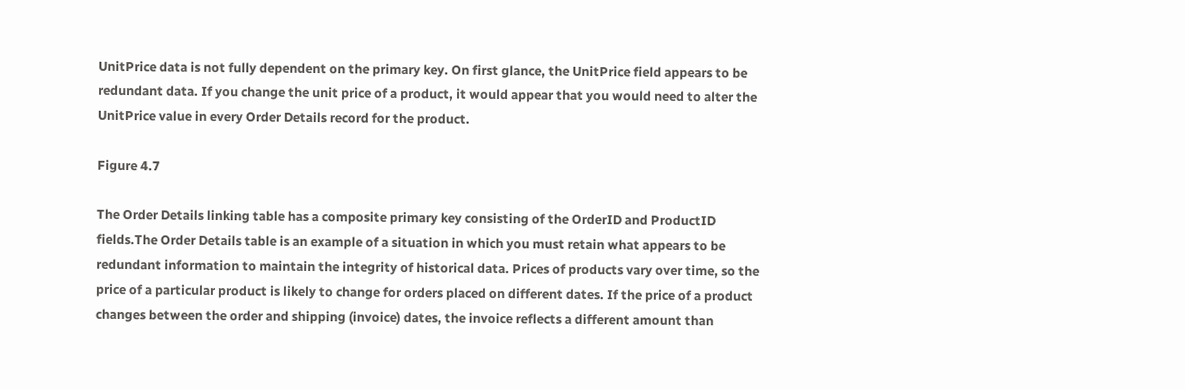UnitPrice data is not fully dependent on the primary key. On first glance, the UnitPrice field appears to be redundant data. If you change the unit price of a product, it would appear that you would need to alter the UnitPrice value in every Order Details record for the product.

Figure 4.7

The Order Details linking table has a composite primary key consisting of the OrderID and ProductID fields.The Order Details table is an example of a situation in which you must retain what appears to be redundant information to maintain the integrity of historical data. Prices of products vary over time, so the price of a particular product is likely to change for orders placed on different dates. If the price of a product changes between the order and shipping (invoice) dates, the invoice reflects a different amount than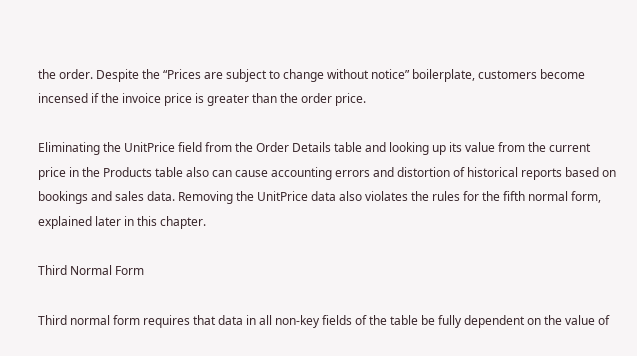the order. Despite the “Prices are subject to change without notice” boilerplate, customers become incensed if the invoice price is greater than the order price.

Eliminating the UnitPrice field from the Order Details table and looking up its value from the current price in the Products table also can cause accounting errors and distortion of historical reports based on bookings and sales data. Removing the UnitPrice data also violates the rules for the fifth normal form, explained later in this chapter.

Third Normal Form

Third normal form requires that data in all non-key fields of the table be fully dependent on the value of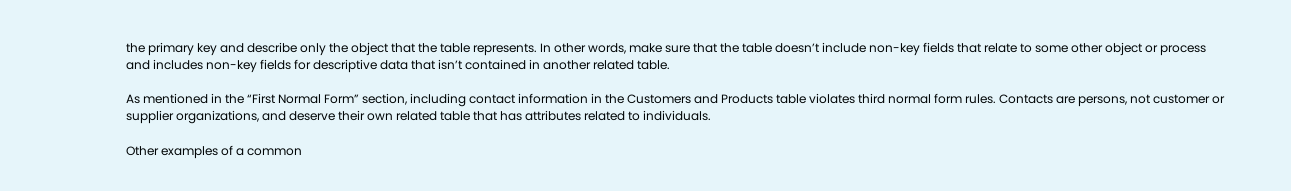the primary key and describe only the object that the table represents. In other words, make sure that the table doesn’t include non-key fields that relate to some other object or process and includes non-key fields for descriptive data that isn’t contained in another related table.

As mentioned in the “First Normal Form” section, including contact information in the Customers and Products table violates third normal form rules. Contacts are persons, not customer or supplier organizations, and deserve their own related table that has attributes related to individuals.

Other examples of a common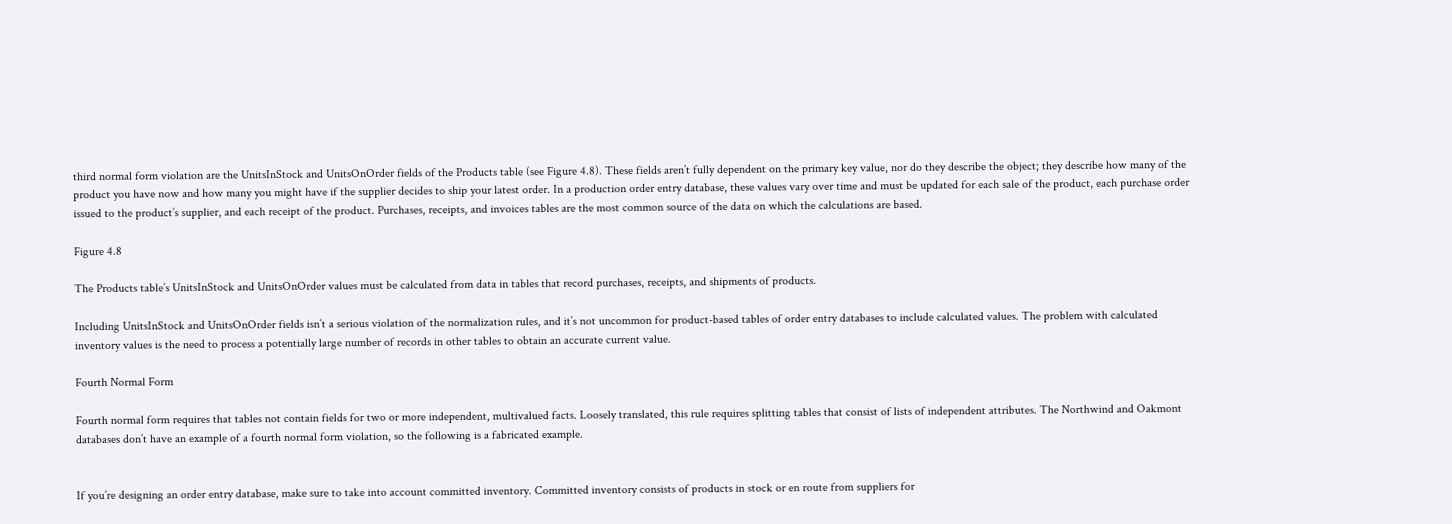third normal form violation are the UnitsInStock and UnitsOnOrder fields of the Products table (see Figure 4.8). These fields aren’t fully dependent on the primary key value, nor do they describe the object; they describe how many of the product you have now and how many you might have if the supplier decides to ship your latest order. In a production order entry database, these values vary over time and must be updated for each sale of the product, each purchase order issued to the product’s supplier, and each receipt of the product. Purchases, receipts, and invoices tables are the most common source of the data on which the calculations are based.

Figure 4.8

The Products table’s UnitsInStock and UnitsOnOrder values must be calculated from data in tables that record purchases, receipts, and shipments of products.

Including UnitsInStock and UnitsOnOrder fields isn’t a serious violation of the normalization rules, and it’s not uncommon for product-based tables of order entry databases to include calculated values. The problem with calculated inventory values is the need to process a potentially large number of records in other tables to obtain an accurate current value.

Fourth Normal Form

Fourth normal form requires that tables not contain fields for two or more independent, multivalued facts. Loosely translated, this rule requires splitting tables that consist of lists of independent attributes. The Northwind and Oakmont databases don’t have an example of a fourth normal form violation, so the following is a fabricated example.


If you’re designing an order entry database, make sure to take into account committed inventory. Committed inventory consists of products in stock or en route from suppliers for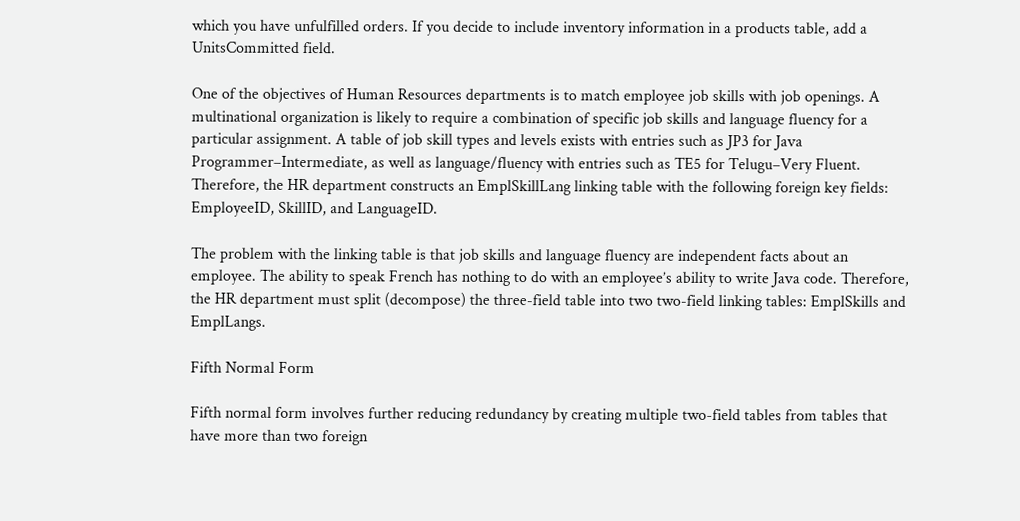which you have unfulfilled orders. If you decide to include inventory information in a products table, add a UnitsCommitted field.

One of the objectives of Human Resources departments is to match employee job skills with job openings. A multinational organization is likely to require a combination of specific job skills and language fluency for a particular assignment. A table of job skill types and levels exists with entries such as JP3 for Java Programmer–Intermediate, as well as language/fluency with entries such as TE5 for Telugu–Very Fluent. Therefore, the HR department constructs an EmplSkillLang linking table with the following foreign key fields: EmployeeID, SkillID, and LanguageID.

The problem with the linking table is that job skills and language fluency are independent facts about an employee. The ability to speak French has nothing to do with an employee’s ability to write Java code. Therefore, the HR department must split (decompose) the three-field table into two two-field linking tables: EmplSkills and EmplLangs.

Fifth Normal Form

Fifth normal form involves further reducing redundancy by creating multiple two-field tables from tables that have more than two foreign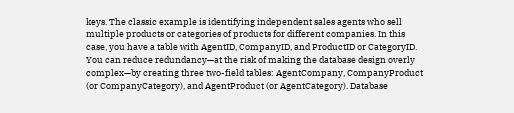keys. The classic example is identifying independent sales agents who sell multiple products or categories of products for different companies. In this case, you have a table with AgentID, CompanyID, and ProductID or CategoryID. You can reduce redundancy—at the risk of making the database design overly complex—by creating three two-field tables: AgentCompany, CompanyProduct (or CompanyCategory), and AgentProduct (or AgentCategory). Database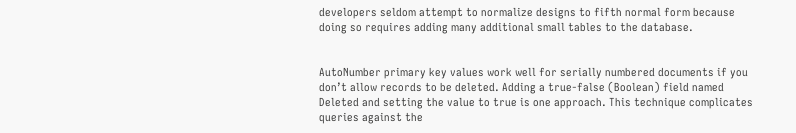developers seldom attempt to normalize designs to fifth normal form because doing so requires adding many additional small tables to the database.


AutoNumber primary key values work well for serially numbered documents if you don’t allow records to be deleted. Adding a true-false (Boolean) field named Deleted and setting the value to true is one approach. This technique complicates queries against the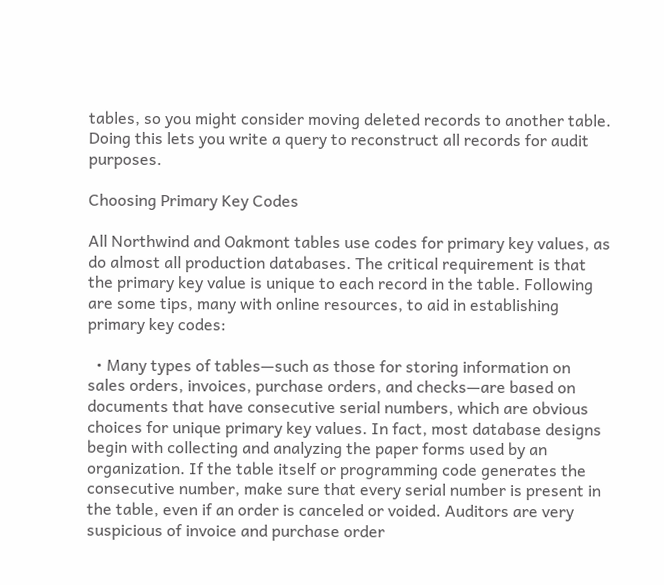tables, so you might consider moving deleted records to another table. Doing this lets you write a query to reconstruct all records for audit purposes.

Choosing Primary Key Codes

All Northwind and Oakmont tables use codes for primary key values, as do almost all production databases. The critical requirement is that the primary key value is unique to each record in the table. Following are some tips, many with online resources, to aid in establishing primary key codes:

  • Many types of tables—such as those for storing information on sales orders, invoices, purchase orders, and checks—are based on documents that have consecutive serial numbers, which are obvious choices for unique primary key values. In fact, most database designs begin with collecting and analyzing the paper forms used by an organization. If the table itself or programming code generates the consecutive number, make sure that every serial number is present in the table, even if an order is canceled or voided. Auditors are very suspicious of invoice and purchase order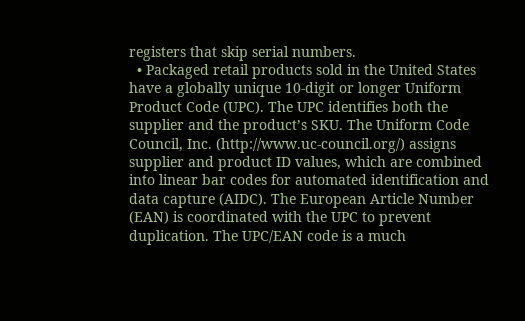registers that skip serial numbers.
  • Packaged retail products sold in the United States have a globally unique 10-digit or longer Uniform Product Code (UPC). The UPC identifies both the supplier and the product’s SKU. The Uniform Code Council, Inc. (http://www.uc-council.org/) assigns supplier and product ID values, which are combined into linear bar codes for automated identification and data capture (AIDC). The European Article Number (EAN) is coordinated with the UPC to prevent duplication. The UPC/EAN code is a much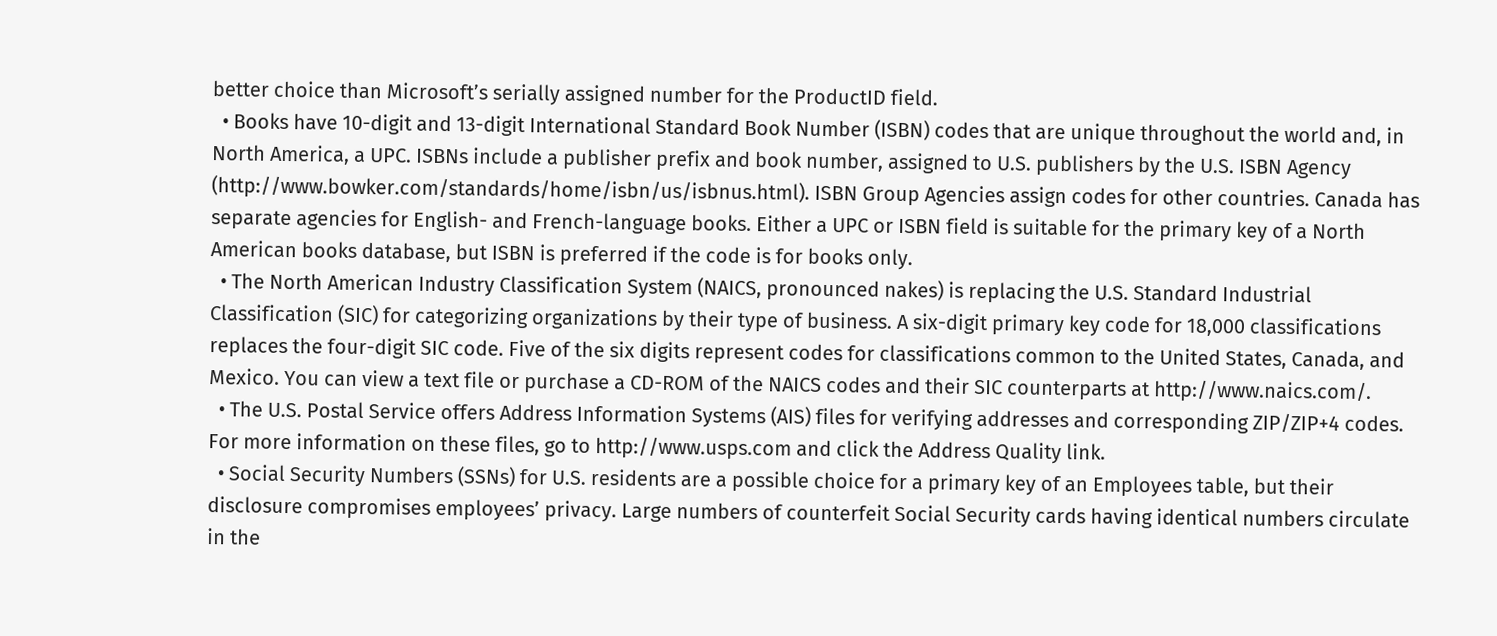better choice than Microsoft’s serially assigned number for the ProductID field.
  • Books have 10-digit and 13-digit International Standard Book Number (ISBN) codes that are unique throughout the world and, in North America, a UPC. ISBNs include a publisher prefix and book number, assigned to U.S. publishers by the U.S. ISBN Agency (http://www.bowker.com/standards/home/isbn/us/isbnus.html). ISBN Group Agencies assign codes for other countries. Canada has separate agencies for English- and French-language books. Either a UPC or ISBN field is suitable for the primary key of a North American books database, but ISBN is preferred if the code is for books only.
  • The North American Industry Classification System (NAICS, pronounced nakes) is replacing the U.S. Standard Industrial Classification (SIC) for categorizing organizations by their type of business. A six-digit primary key code for 18,000 classifications replaces the four-digit SIC code. Five of the six digits represent codes for classifications common to the United States, Canada, and Mexico. You can view a text file or purchase a CD-ROM of the NAICS codes and their SIC counterparts at http://www.naics.com/.
  • The U.S. Postal Service offers Address Information Systems (AIS) files for verifying addresses and corresponding ZIP/ZIP+4 codes. For more information on these files, go to http://www.usps.com and click the Address Quality link.
  • Social Security Numbers (SSNs) for U.S. residents are a possible choice for a primary key of an Employees table, but their disclosure compromises employees’ privacy. Large numbers of counterfeit Social Security cards having identical numbers circulate in the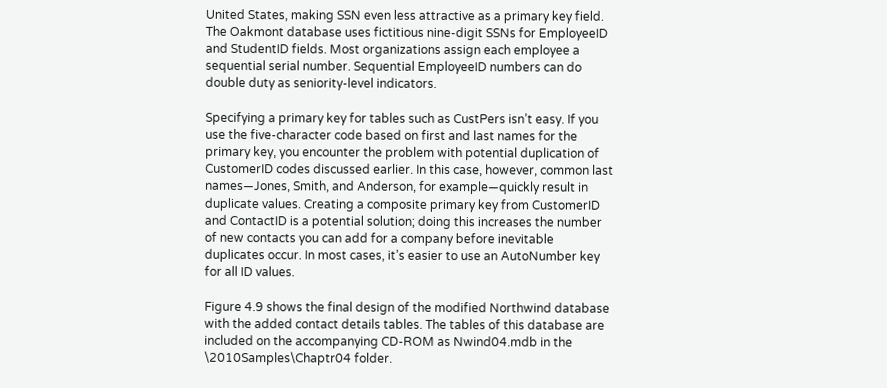United States, making SSN even less attractive as a primary key field. The Oakmont database uses fictitious nine-digit SSNs for EmployeeID and StudentID fields. Most organizations assign each employee a sequential serial number. Sequential EmployeeID numbers can do double duty as seniority-level indicators.

Specifying a primary key for tables such as CustPers isn’t easy. If you use the five-character code based on first and last names for the primary key, you encounter the problem with potential duplication of CustomerID codes discussed earlier. In this case, however, common last names—Jones, Smith, and Anderson, for example—quickly result in duplicate values. Creating a composite primary key from CustomerID and ContactID is a potential solution; doing this increases the number of new contacts you can add for a company before inevitable duplicates occur. In most cases, it’s easier to use an AutoNumber key for all ID values.

Figure 4.9 shows the final design of the modified Northwind database with the added contact details tables. The tables of this database are included on the accompanying CD-ROM as Nwind04.mdb in the \2010Samples\Chaptr04 folder.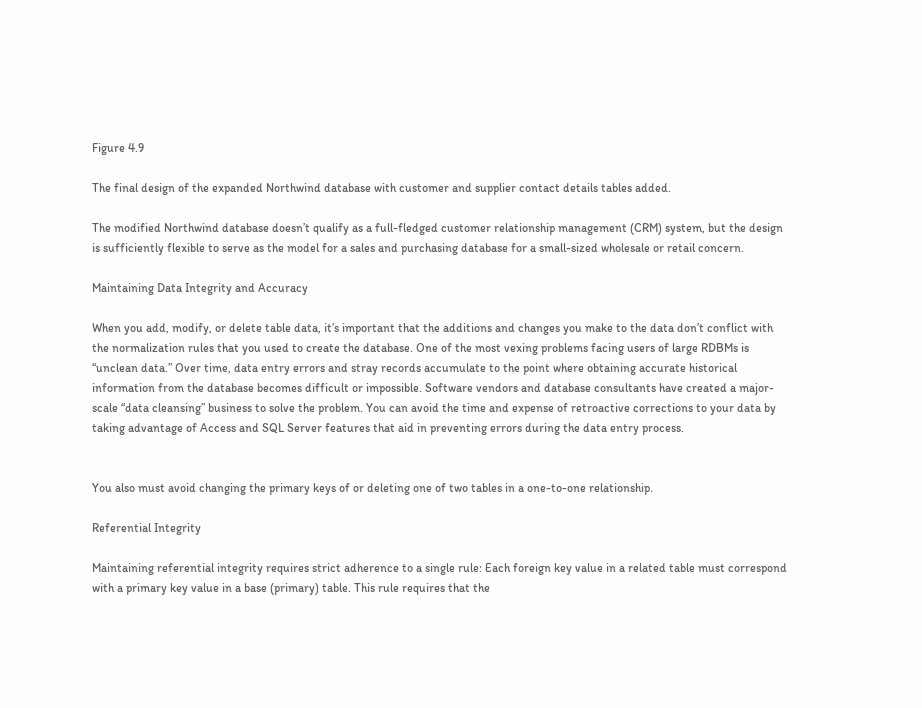Figure 4.9

The final design of the expanded Northwind database with customer and supplier contact details tables added.

The modified Northwind database doesn’t qualify as a full-fledged customer relationship management (CRM) system, but the design is sufficiently flexible to serve as the model for a sales and purchasing database for a small-sized wholesale or retail concern.

Maintaining Data Integrity and Accuracy

When you add, modify, or delete table data, it’s important that the additions and changes you make to the data don’t conflict with the normalization rules that you used to create the database. One of the most vexing problems facing users of large RDBMs is “unclean data.” Over time, data entry errors and stray records accumulate to the point where obtaining accurate historical information from the database becomes difficult or impossible. Software vendors and database consultants have created a major-scale “data cleansing” business to solve the problem. You can avoid the time and expense of retroactive corrections to your data by taking advantage of Access and SQL Server features that aid in preventing errors during the data entry process.


You also must avoid changing the primary keys of or deleting one of two tables in a one-to-one relationship.

Referential Integrity

Maintaining referential integrity requires strict adherence to a single rule: Each foreign key value in a related table must correspond with a primary key value in a base (primary) table. This rule requires that the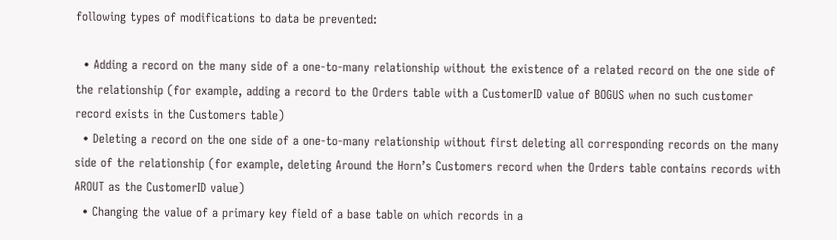following types of modifications to data be prevented:

  • Adding a record on the many side of a one-to-many relationship without the existence of a related record on the one side of the relationship (for example, adding a record to the Orders table with a CustomerID value of BOGUS when no such customer record exists in the Customers table)
  • Deleting a record on the one side of a one-to-many relationship without first deleting all corresponding records on the many side of the relationship (for example, deleting Around the Horn’s Customers record when the Orders table contains records with AROUT as the CustomerID value)
  • Changing the value of a primary key field of a base table on which records in a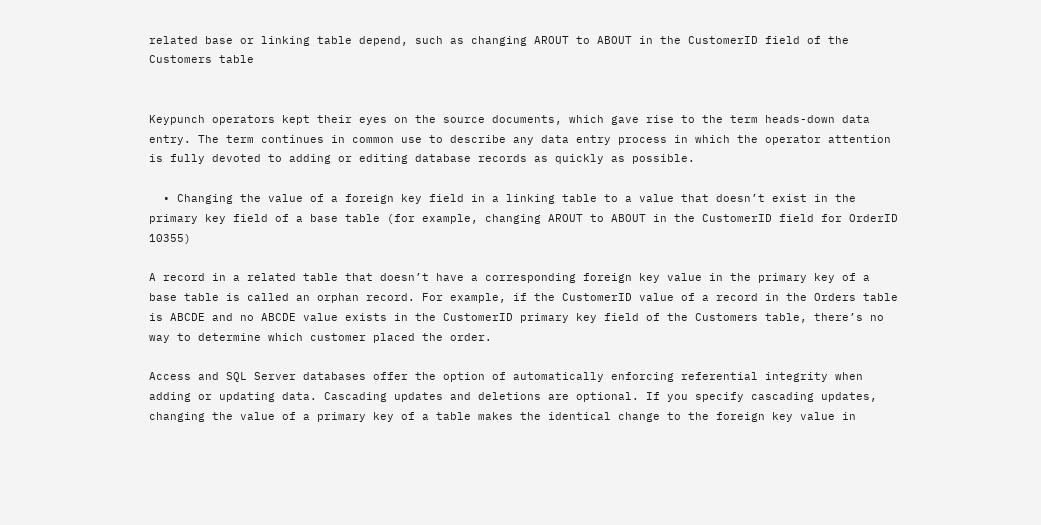related base or linking table depend, such as changing AROUT to ABOUT in the CustomerID field of the Customers table


Keypunch operators kept their eyes on the source documents, which gave rise to the term heads-down data entry. The term continues in common use to describe any data entry process in which the operator attention is fully devoted to adding or editing database records as quickly as possible.

  • Changing the value of a foreign key field in a linking table to a value that doesn’t exist in the primary key field of a base table (for example, changing AROUT to ABOUT in the CustomerID field for OrderID 10355)

A record in a related table that doesn’t have a corresponding foreign key value in the primary key of a base table is called an orphan record. For example, if the CustomerID value of a record in the Orders table is ABCDE and no ABCDE value exists in the CustomerID primary key field of the Customers table, there’s no way to determine which customer placed the order.

Access and SQL Server databases offer the option of automatically enforcing referential integrity when adding or updating data. Cascading updates and deletions are optional. If you specify cascading updates, changing the value of a primary key of a table makes the identical change to the foreign key value in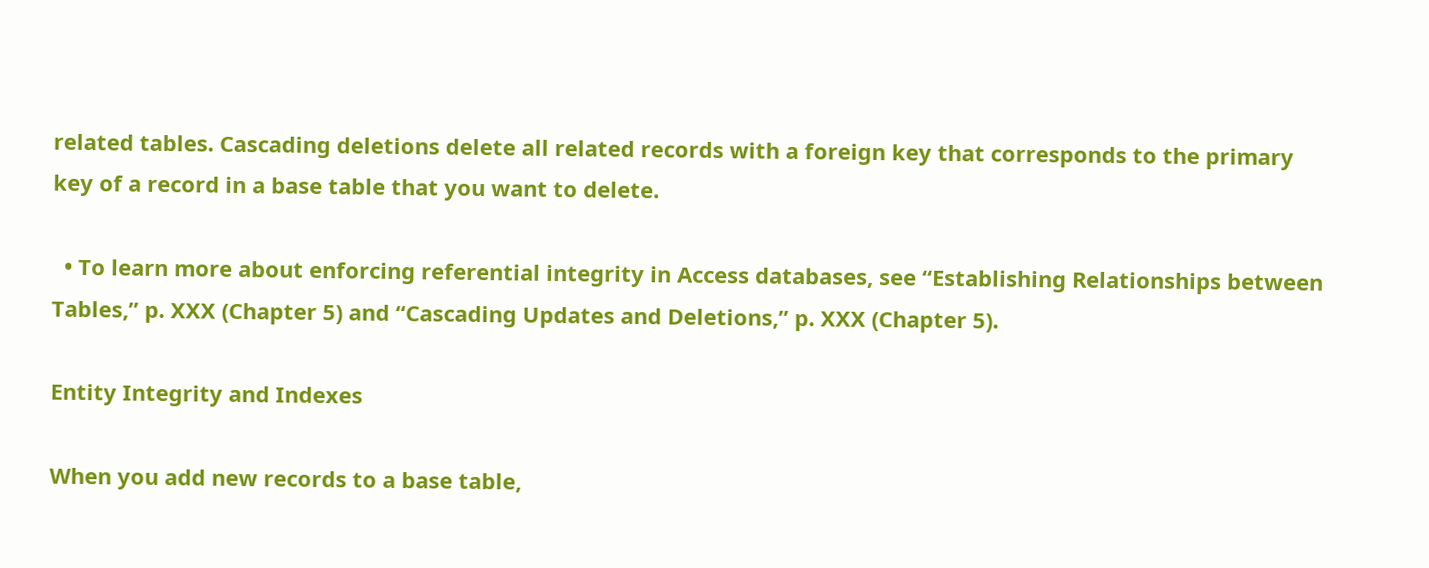related tables. Cascading deletions delete all related records with a foreign key that corresponds to the primary key of a record in a base table that you want to delete.

  • To learn more about enforcing referential integrity in Access databases, see “Establishing Relationships between Tables,” p. XXX (Chapter 5) and “Cascading Updates and Deletions,” p. XXX (Chapter 5).

Entity Integrity and Indexes

When you add new records to a base table,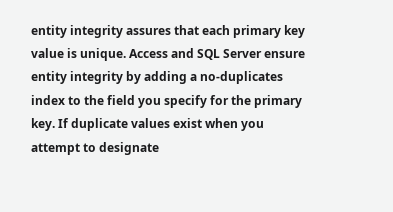entity integrity assures that each primary key value is unique. Access and SQL Server ensure entity integrity by adding a no-duplicates index to the field you specify for the primary key. If duplicate values exist when you attempt to designate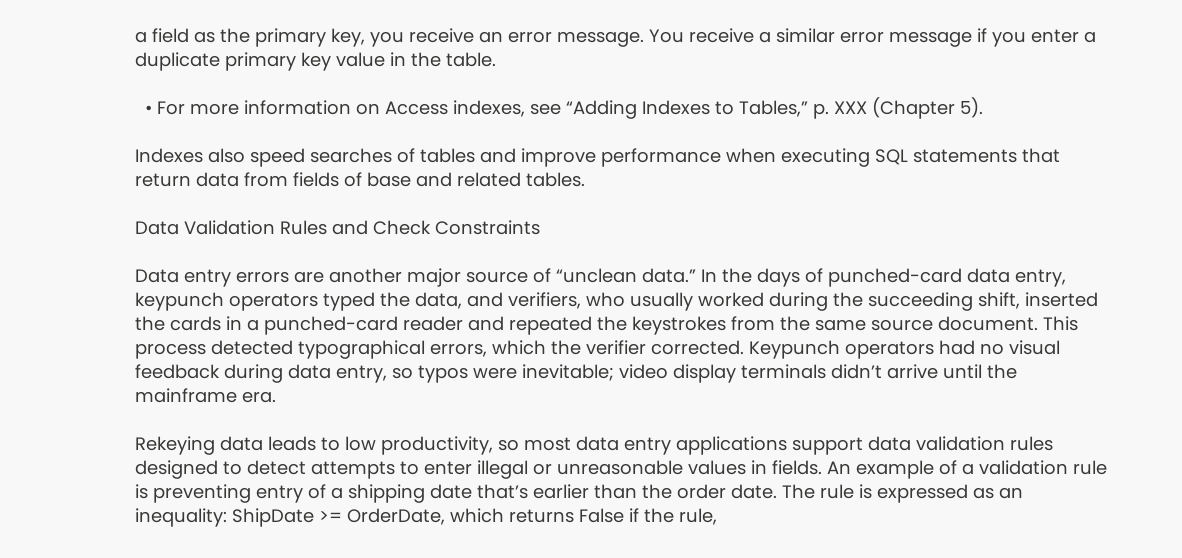a field as the primary key, you receive an error message. You receive a similar error message if you enter a duplicate primary key value in the table.

  • For more information on Access indexes, see “Adding Indexes to Tables,” p. XXX (Chapter 5).

Indexes also speed searches of tables and improve performance when executing SQL statements that return data from fields of base and related tables.

Data Validation Rules and Check Constraints

Data entry errors are another major source of “unclean data.” In the days of punched-card data entry, keypunch operators typed the data, and verifiers, who usually worked during the succeeding shift, inserted the cards in a punched-card reader and repeated the keystrokes from the same source document. This process detected typographical errors, which the verifier corrected. Keypunch operators had no visual feedback during data entry, so typos were inevitable; video display terminals didn’t arrive until the mainframe era.

Rekeying data leads to low productivity, so most data entry applications support data validation rules designed to detect attempts to enter illegal or unreasonable values in fields. An example of a validation rule is preventing entry of a shipping date that’s earlier than the order date. The rule is expressed as an inequality: ShipDate >= OrderDate, which returns False if the rule,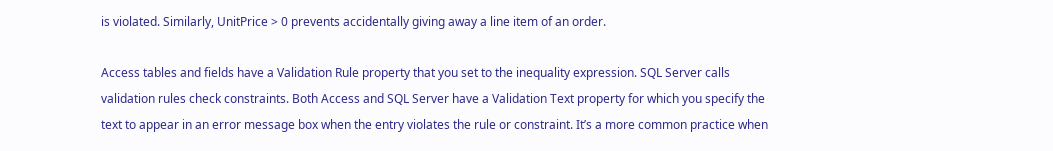is violated. Similarly, UnitPrice > 0 prevents accidentally giving away a line item of an order.

Access tables and fields have a Validation Rule property that you set to the inequality expression. SQL Server calls validation rules check constraints. Both Access and SQL Server have a Validation Text property for which you specify the text to appear in an error message box when the entry violates the rule or constraint. It’s a more common practice when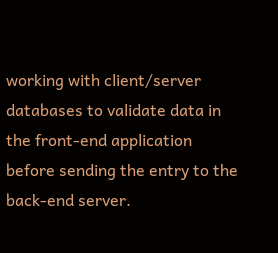working with client/server databases to validate data in the front-end application before sending the entry to the back-end server.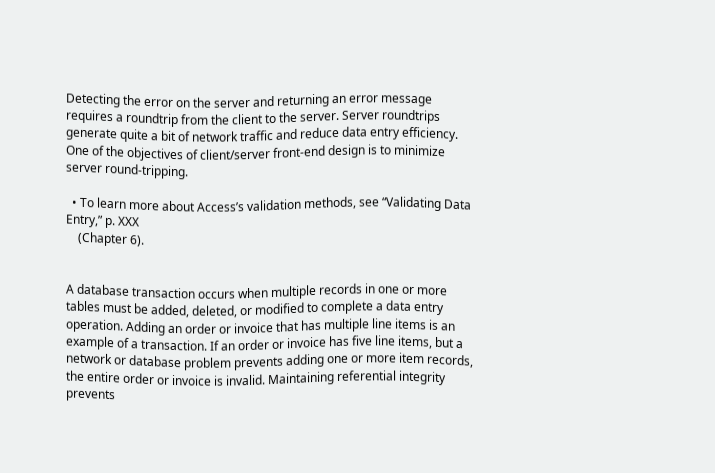Detecting the error on the server and returning an error message requires a roundtrip from the client to the server. Server roundtrips generate quite a bit of network traffic and reduce data entry efficiency. One of the objectives of client/server front-end design is to minimize server round-tripping.

  • To learn more about Access’s validation methods, see “Validating Data Entry,” p. XXX
    (Chapter 6).


A database transaction occurs when multiple records in one or more tables must be added, deleted, or modified to complete a data entry operation. Adding an order or invoice that has multiple line items is an example of a transaction. If an order or invoice has five line items, but a network or database problem prevents adding one or more item records, the entire order or invoice is invalid. Maintaining referential integrity prevents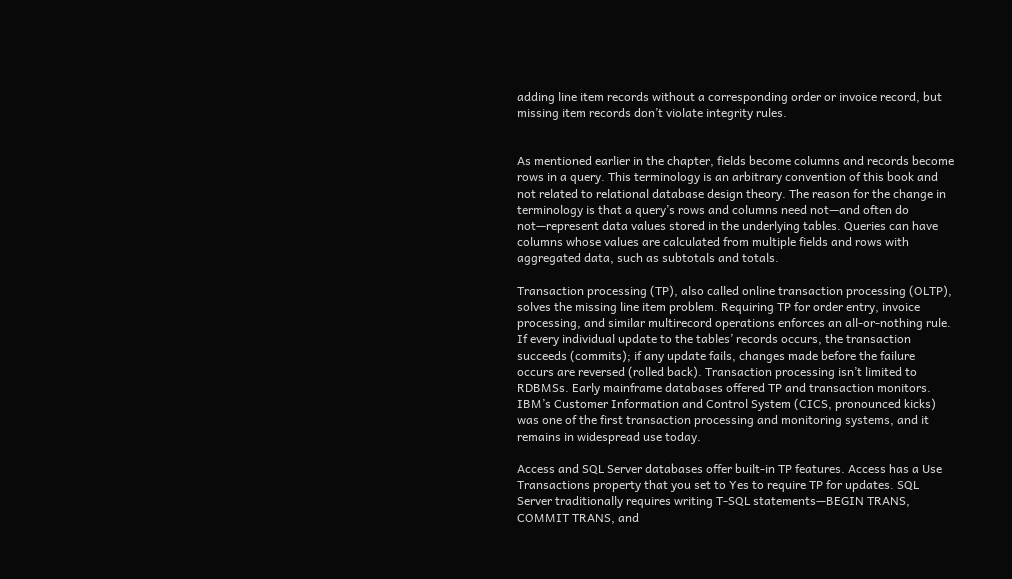adding line item records without a corresponding order or invoice record, but missing item records don’t violate integrity rules.


As mentioned earlier in the chapter, fields become columns and records become rows in a query. This terminology is an arbitrary convention of this book and not related to relational database design theory. The reason for the change in terminology is that a query’s rows and columns need not—and often do not—represent data values stored in the underlying tables. Queries can have columns whose values are calculated from multiple fields and rows with aggregated data, such as subtotals and totals.

Transaction processing (TP), also called online transaction processing (OLTP), solves the missing line item problem. Requiring TP for order entry, invoice processing, and similar multirecord operations enforces an all-or-nothing rule. If every individual update to the tables’ records occurs, the transaction succeeds (commits); if any update fails, changes made before the failure occurs are reversed (rolled back). Transaction processing isn’t limited to RDBMSs. Early mainframe databases offered TP and transaction monitors. IBM’s Customer Information and Control System (CICS, pronounced kicks) was one of the first transaction processing and monitoring systems, and it remains in widespread use today.

Access and SQL Server databases offer built-in TP features. Access has a Use Transactions property that you set to Yes to require TP for updates. SQL Server traditionally requires writing T-SQL statements—BEGIN TRANS, COMMIT TRANS, and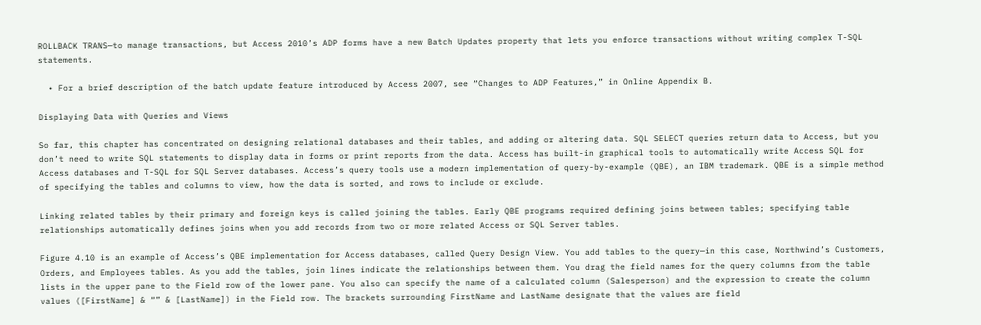ROLLBACK TRANS—to manage transactions, but Access 2010’s ADP forms have a new Batch Updates property that lets you enforce transactions without writing complex T-SQL statements.

  • For a brief description of the batch update feature introduced by Access 2007, see “Changes to ADP Features,” in Online Appendix B.

Displaying Data with Queries and Views

So far, this chapter has concentrated on designing relational databases and their tables, and adding or altering data. SQL SELECT queries return data to Access, but you don’t need to write SQL statements to display data in forms or print reports from the data. Access has built-in graphical tools to automatically write Access SQL for Access databases and T-SQL for SQL Server databases. Access’s query tools use a modern implementation of query-by-example (QBE), an IBM trademark. QBE is a simple method of specifying the tables and columns to view, how the data is sorted, and rows to include or exclude.

Linking related tables by their primary and foreign keys is called joining the tables. Early QBE programs required defining joins between tables; specifying table relationships automatically defines joins when you add records from two or more related Access or SQL Server tables.

Figure 4.10 is an example of Access’s QBE implementation for Access databases, called Query Design View. You add tables to the query—in this case, Northwind’s Customers, Orders, and Employees tables. As you add the tables, join lines indicate the relationships between them. You drag the field names for the query columns from the table lists in the upper pane to the Field row of the lower pane. You also can specify the name of a calculated column (Salesperson) and the expression to create the column values ([FirstName] & “” & [LastName]) in the Field row. The brackets surrounding FirstName and LastName designate that the values are field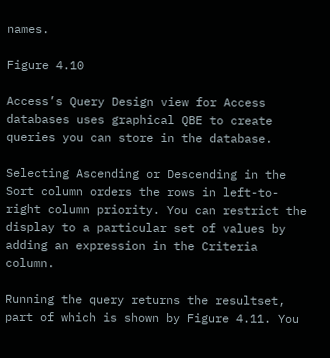names.

Figure 4.10

Access’s Query Design view for Access databases uses graphical QBE to create queries you can store in the database.

Selecting Ascending or Descending in the Sort column orders the rows in left-to-right column priority. You can restrict the display to a particular set of values by adding an expression in the Criteria column.

Running the query returns the resultset, part of which is shown by Figure 4.11. You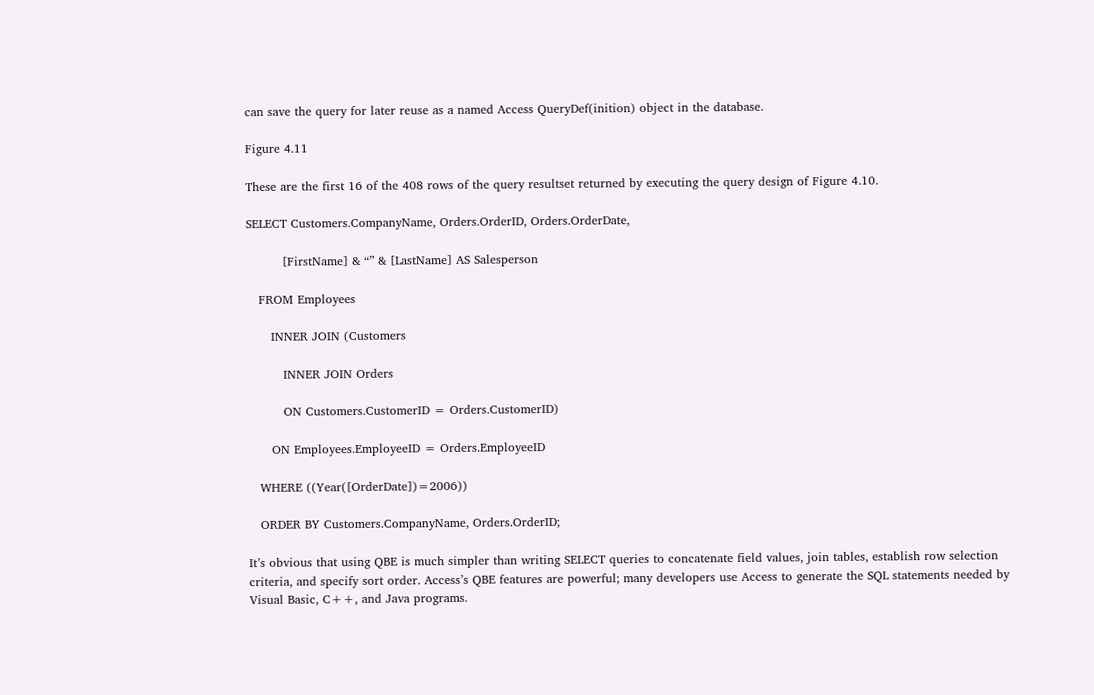can save the query for later reuse as a named Access QueryDef(inition) object in the database.

Figure 4.11

These are the first 16 of the 408 rows of the query resultset returned by executing the query design of Figure 4.10.

SELECT Customers.CompanyName, Orders.OrderID, Orders.OrderDate,

         [FirstName] & “” & [LastName] AS Salesperson

   FROM Employees

      INNER JOIN (Customers

         INNER JOIN Orders

         ON Customers.CustomerID = Orders.CustomerID)

      ON Employees.EmployeeID = Orders.EmployeeID

   WHERE ((Year([OrderDate])=2006))

   ORDER BY Customers.CompanyName, Orders.OrderID;

It’s obvious that using QBE is much simpler than writing SELECT queries to concatenate field values, join tables, establish row selection criteria, and specify sort order. Access’s QBE features are powerful; many developers use Access to generate the SQL statements needed by Visual Basic, C++, and Java programs.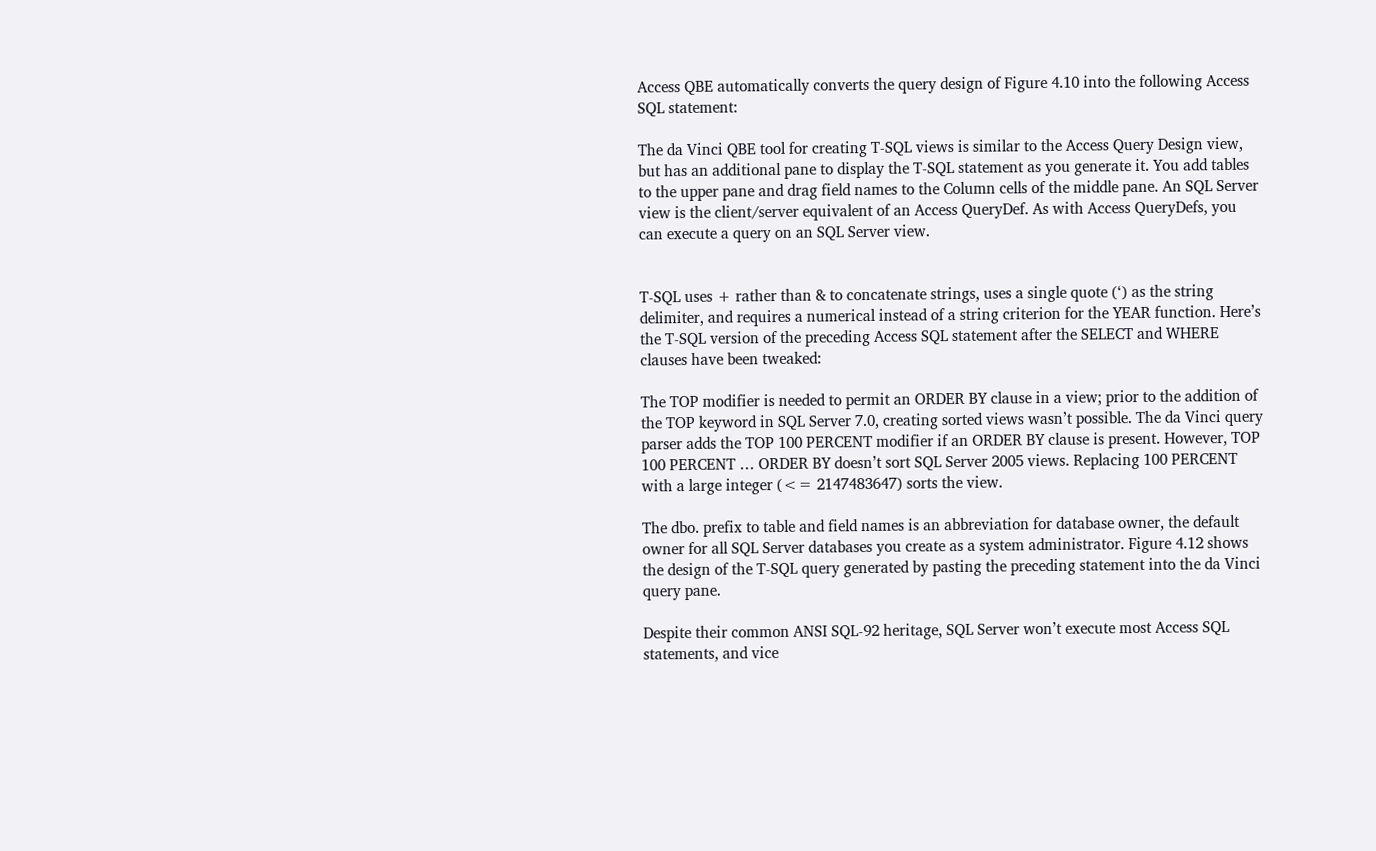Access QBE automatically converts the query design of Figure 4.10 into the following Access SQL statement:

The da Vinci QBE tool for creating T-SQL views is similar to the Access Query Design view, but has an additional pane to display the T-SQL statement as you generate it. You add tables to the upper pane and drag field names to the Column cells of the middle pane. An SQL Server view is the client/server equivalent of an Access QueryDef. As with Access QueryDefs, you can execute a query on an SQL Server view.


T-SQL uses + rather than & to concatenate strings, uses a single quote (‘) as the string delimiter, and requires a numerical instead of a string criterion for the YEAR function. Here’s the T-SQL version of the preceding Access SQL statement after the SELECT and WHERE clauses have been tweaked:

The TOP modifier is needed to permit an ORDER BY clause in a view; prior to the addition of the TOP keyword in SQL Server 7.0, creating sorted views wasn’t possible. The da Vinci query parser adds the TOP 100 PERCENT modifier if an ORDER BY clause is present. However, TOP 100 PERCENT … ORDER BY doesn’t sort SQL Server 2005 views. Replacing 100 PERCENT with a large integer (<= 2147483647) sorts the view.

The dbo. prefix to table and field names is an abbreviation for database owner, the default owner for all SQL Server databases you create as a system administrator. Figure 4.12 shows the design of the T-SQL query generated by pasting the preceding statement into the da Vinci query pane.

Despite their common ANSI SQL-92 heritage, SQL Server won’t execute most Access SQL statements, and vice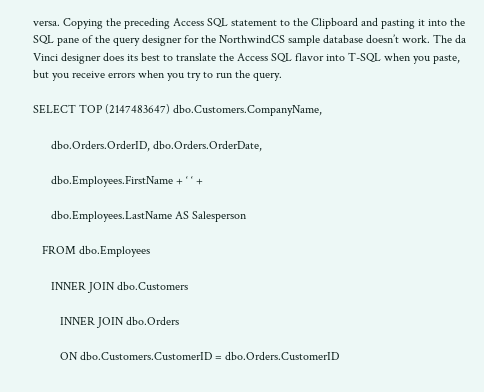versa. Copying the preceding Access SQL statement to the Clipboard and pasting it into the SQL pane of the query designer for the NorthwindCS sample database doesn’t work. The da Vinci designer does its best to translate the Access SQL flavor into T-SQL when you paste, but you receive errors when you try to run the query.

SELECT TOP (2147483647) dbo.Customers.CompanyName,

      dbo.Orders.OrderID, dbo.Orders.OrderDate,

      dbo.Employees.FirstName + ‘ ‘ +

      dbo.Employees.LastName AS Salesperson

   FROM dbo.Employees

      INNER JOIN dbo.Customers

         INNER JOIN dbo.Orders

         ON dbo.Customers.CustomerID = dbo.Orders.CustomerID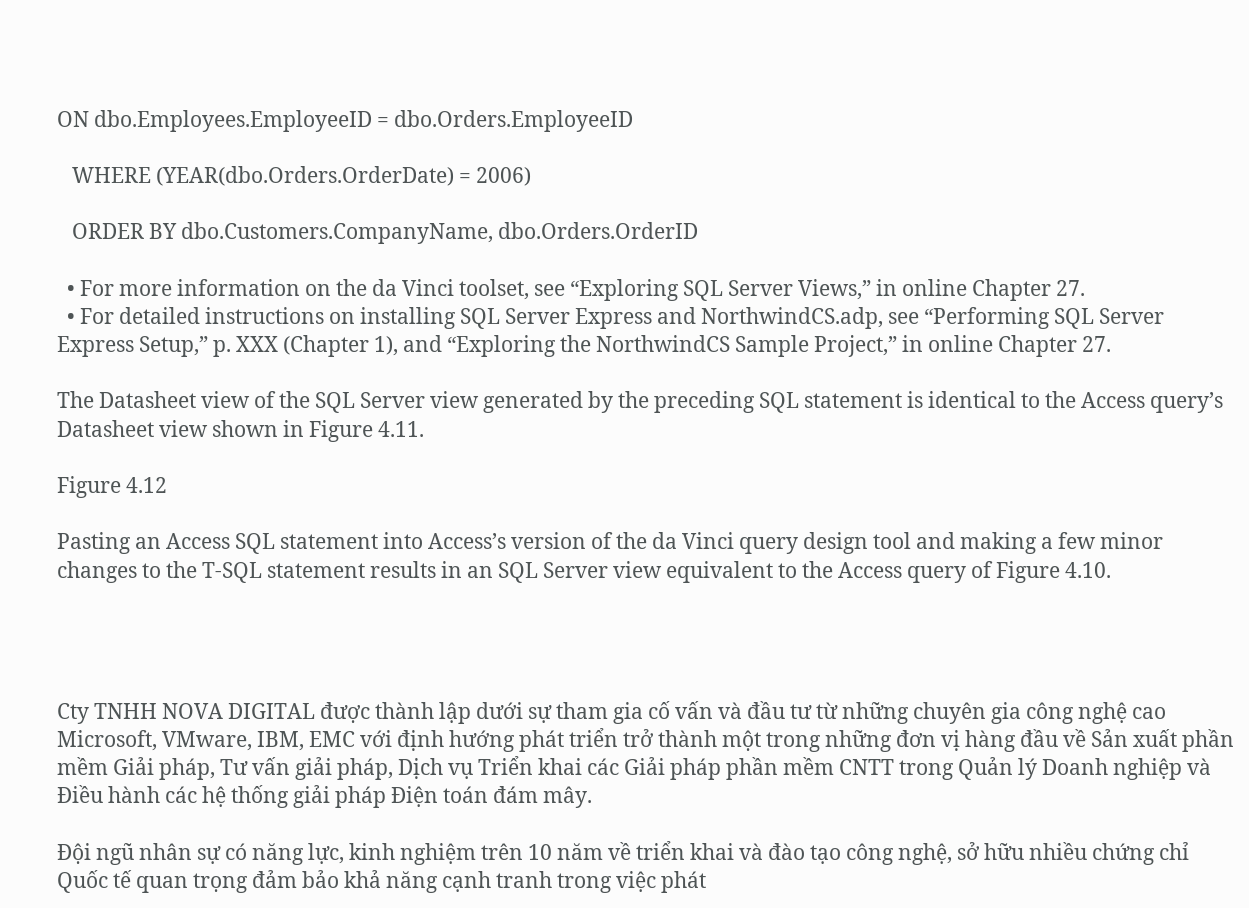ON dbo.Employees.EmployeeID = dbo.Orders.EmployeeID

   WHERE (YEAR(dbo.Orders.OrderDate) = 2006)

   ORDER BY dbo.Customers.CompanyName, dbo.Orders.OrderID

  • For more information on the da Vinci toolset, see “Exploring SQL Server Views,” in online Chapter 27.
  • For detailed instructions on installing SQL Server Express and NorthwindCS.adp, see “Performing SQL Server Express Setup,” p. XXX (Chapter 1), and “Exploring the NorthwindCS Sample Project,” in online Chapter 27.

The Datasheet view of the SQL Server view generated by the preceding SQL statement is identical to the Access query’s Datasheet view shown in Figure 4.11.

Figure 4.12

Pasting an Access SQL statement into Access’s version of the da Vinci query design tool and making a few minor changes to the T-SQL statement results in an SQL Server view equivalent to the Access query of Figure 4.10.




Cty TNHH NOVA DIGITAL được thành lập dưới sự tham gia cố vấn và đầu tư từ những chuyên gia công nghệ cao Microsoft, VMware, IBM, EMC với định hướng phát triển trở thành một trong những đơn vị hàng đầu về Sản xuất phần mềm Giải pháp, Tư vấn giải pháp, Dịch vụ Triển khai các Giải pháp phần mềm CNTT trong Quản lý Doanh nghiệp và Điều hành các hệ thống giải pháp Điện toán đám mây.

Đội ngũ nhân sự có năng lực, kinh nghiệm trên 10 năm về triển khai và đào tạo công nghệ, sở hữu nhiều chứng chỉ Quốc tế quan trọng đảm bảo khả năng cạnh tranh trong việc phát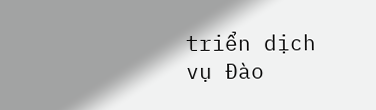triển dịch vụ Đào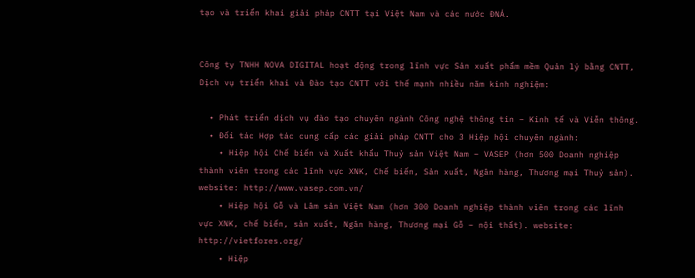tạo và triển khai giải pháp CNTT tại Việt Nam và các nước ĐNÁ.


Công ty TNHH NOVA DIGITAL hoạt động trong lĩnh vực Sản xuất phẩm mềm Quản lý bằng CNTT, Dịch vụ triển khai và Đào tạo CNTT với thế mạnh nhiều năm kinh nghiệm:

  • Phát triển dịch vụ đào tạo chuyên ngành Công nghệ thông tin – Kinh tế và Viễn thông.
  • Đối tác Hợp tác cung cấp các giải pháp CNTT cho 3 Hiệp hội chuyên ngành:
    • Hiệp hội Chế biến và Xuất khẩu Thuỷ sản Việt Nam – VASEP (hơn 500 Doanh nghiệp thành viên trong các lĩnh vực XNK, Chế biến, Sản xuất, Ngân hàng, Thương mại Thuỷ sản).  website: http://www.vasep.com.vn/
    • Hiệp hội Gỗ và Lâm sản Việt Nam (hơn 300 Doanh nghiệp thành viên trong các lĩnh vực XNK, chế biến, sản xuất, Ngân hàng, Thương mại Gỗ – nội thất). website:  http://vietfores.org/
    • Hiệp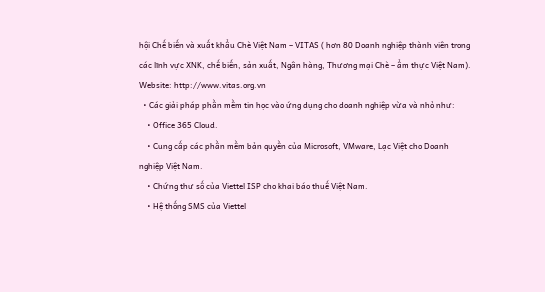hội Chế biến và xuất khẩu Chè Việt Nam – VITAS ( hơn 80 Doanh nghiệp thành viên trong các lĩnh vực XNK, chế biến, sản xuất, Ngân hàng, Thương mại Chè – ẩm thực Việt Nam).  Website: http://www.vitas.org.vn
  • Các giải pháp phần mềm tin học vào ứng dụng cho doanh nghiệp vừa và nhỏ như:
    • Office 365 Cloud.
    • Cung cấp các phần mềm bản quyền của Microsoft, VMware, Lạc Việt cho Doanh nghiệp Việt Nam.
    • Chứng thư số của Viettel ISP cho khai báo thuế Việt Nam.
    • Hệ thống SMS của Viettel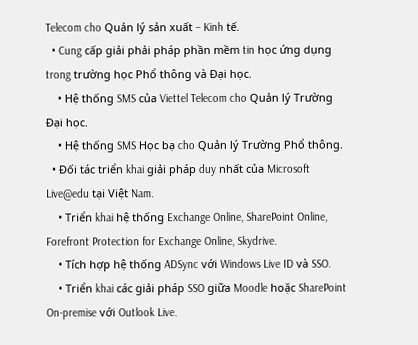Telecom cho Quản lý sản xuất – Kinh tế.
  • Cung cấp giải phải pháp phần mềm tin học ứng dụng trong trường học Phổ thông và Đại học.
    • Hệ thống SMS của Viettel Telecom cho Quản lý Trường Đại học.
    • Hệ thống SMS Học bạ cho Quản lý Trường Phổ thông.
  • Đối tác triển khai giải pháp duy nhất của Microsoft Live@edu tại Việt Nam.
    • Triển khai hệ thống Exchange Online, SharePoint Online, Forefront Protection for Exchange Online, Skydrive.
    • Tích hợp hệ thống ADSync với Windows Live ID và SSO.
    • Triển khai các giải pháp SSO giữa Moodle hoặc SharePoint On-premise với Outlook Live.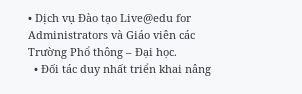• Dịch vụ Đào tạo Live@edu for Administrators và Giáo viên các Trường Phổ thông – Đại học.
  • Đối tác duy nhất triển khai nâng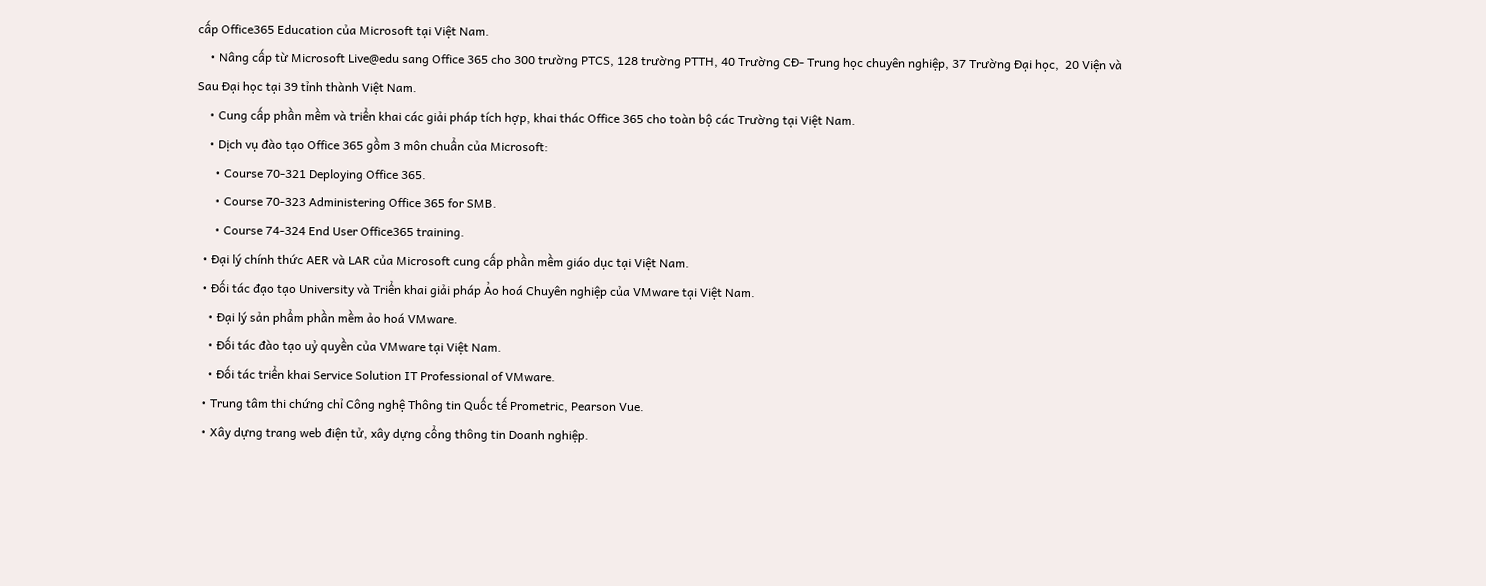cấp Office365 Education của Microsoft tại Việt Nam.
    • Nâng cấp từ Microsoft Live@edu sang Office 365 cho 300 trường PTCS, 128 trường PTTH, 40 Trường CĐ- Trung học chuyên nghiệp, 37 Trường Đại học,  20 Viện và Sau Đại học tại 39 tỉnh thành Việt Nam.
    • Cung cấp phần mềm và triển khai các giải pháp tích hợp, khai thác Office 365 cho toàn bộ các Trường tại Việt Nam.
    • Dịch vụ đào tạo Office 365 gồm 3 môn chuẩn của Microsoft:
      • Course 70-321 Deploying Office 365.
      • Course 70-323 Administering Office 365 for SMB.
      • Course 74-324 End User Office365 training.
  • Đại lý chính thức AER và LAR của Microsoft cung cấp phần mềm giáo dục tại Việt Nam.
  • Đối tác đạo tạo University và Triển khai giải pháp Ảo hoá Chuyên nghiệp của VMware tại Việt Nam.
    • Đại lý sản phẩm phần mềm ảo hoá VMware.
    • Đối tác đào tạo uỷ quyền của VMware tại Việt Nam.
    • Đối tác triển khai Service Solution IT Professional of VMware.
  • Trung tâm thi chứng chỉ Công nghệ Thông tin Quốc tế Prometric, Pearson Vue.
  • Xây dựng trang web điện tử, xây dựng cổng thông tin Doanh nghiệp.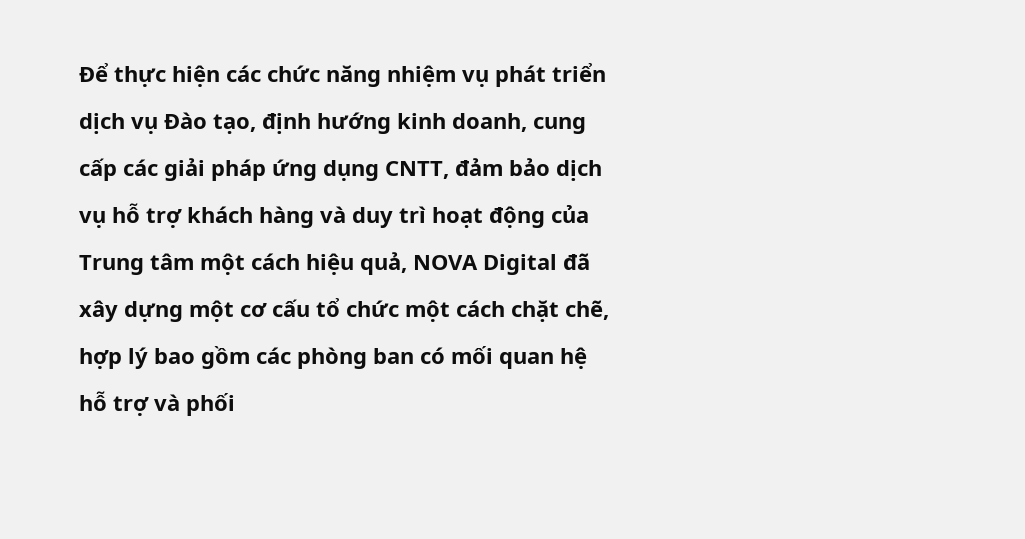Để thực hiện các chức năng nhiệm vụ phát triển dịch vụ Đào tạo, định hướng kinh doanh, cung cấp các giải pháp ứng dụng CNTT, đảm bảo dịch vụ hỗ trợ khách hàng và duy trì hoạt động của Trung tâm một cách hiệu quả, NOVA Digital đã xây dựng một cơ cấu tổ chức một cách chặt chẽ, hợp lý bao gồm các phòng ban có mối quan hệ hỗ trợ và phối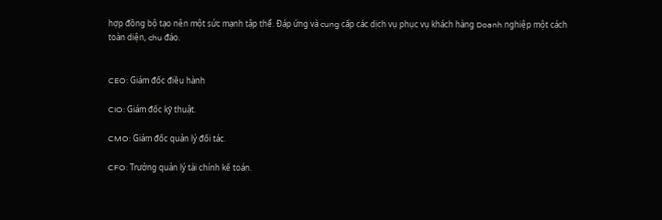hợp đồng bộ tạo nên một sức mạnh tập thể. Đáp ứng và cung cấp các dịch vụ phục vụ khách hàng Doanh nghiệp một cách toàn diện, chu đáo.


CEO: Giám đốc điều hành

CIO: Giám đốc kỹ thuật.

CMO: Giám đốc quản lý đối tác.

CFO: Trưởng quản lý tài chính kế toán.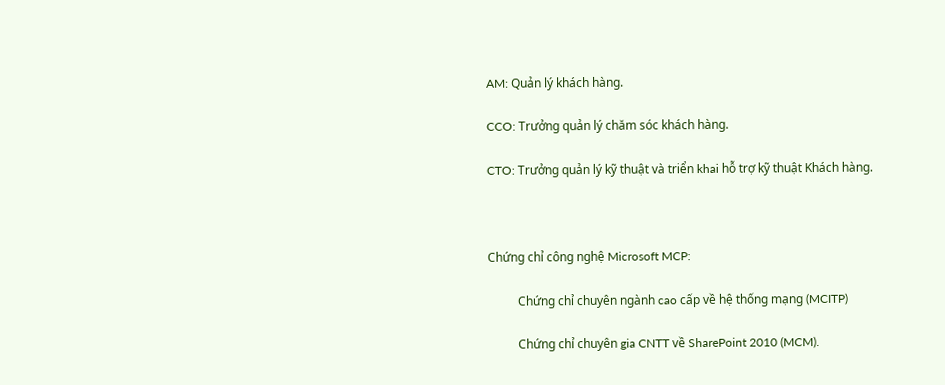AM: Quản lý khách hàng.

CCO: Trưởng quản lý chăm sóc khách hàng.

CTO: Trưởng quản lý kỹ thuật và triển khai hỗ trợ kỹ thuật Khách hàng.



Chứng chỉ công nghệ Microsoft MCP:

          Chứng chỉ chuyên ngành cao cấp về hệ thống mạng (MCITP)

          Chứng chỉ chuyên gia CNTT về SharePoint 2010 (MCM).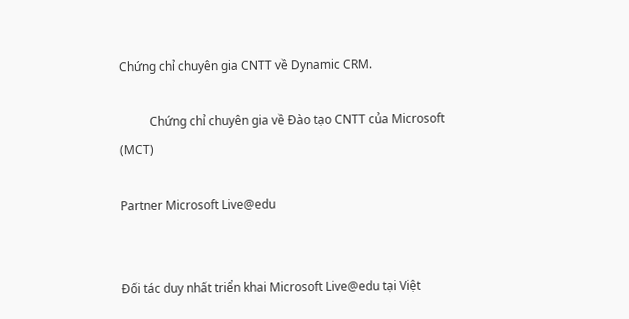Chứng chỉ chuyên gia CNTT về Dynamic CRM.

          Chứng chỉ chuyên gia về Đào tạo CNTT của Microsoft (MCT)

Partner Microsoft Live@edu


Đối tác duy nhất triển khai Microsoft Live@edu tại Việt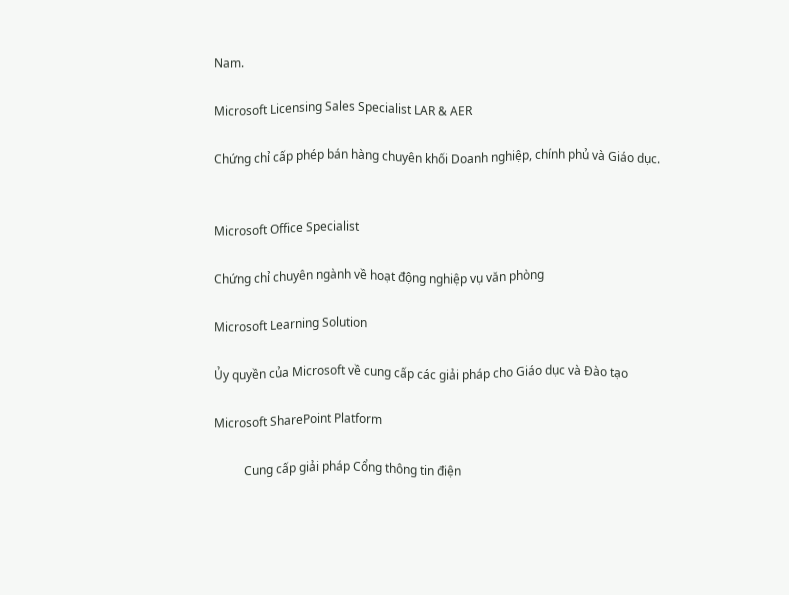Nam.

Microsoft Licensing Sales Specialist LAR & AER

Chứng chỉ cấp phép bán hàng chuyên khối Doanh nghiệp, chính phủ và Giáo dục.


Microsoft Office Specialist

Chứng chỉ chuyên ngành về hoạt động nghiệp vụ văn phòng

Microsoft Learning Solution

Ủy quyền của Microsoft về cung cấp các giải pháp cho Giáo dục và Đào tạo

Microsoft SharePoint Platform

          Cung cấp giải pháp Cổng thông tin điện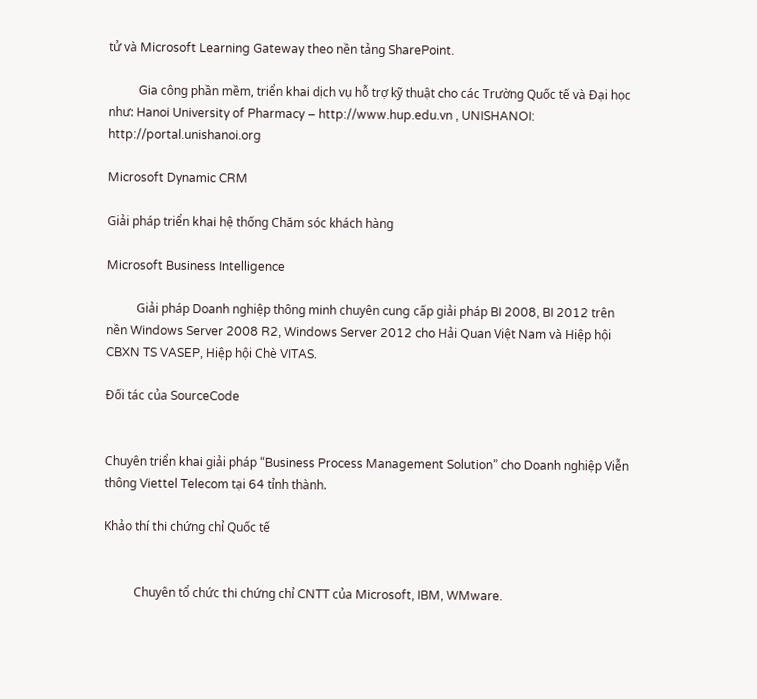tử và Microsoft Learning Gateway theo nền tảng SharePoint.

          Gia công phần mềm, triển khai dịch vụ hỗ trợ kỹ thuật cho các Trường Quốc tế và Đại học như: Hanoi University of Pharmacy – http://www.hup.edu.vn , UNISHANOI: http://portal.unishanoi.org

Microsoft Dynamic CRM

Giải pháp triển khai hệ thống Chăm sóc khách hàng

Microsoft Business Intelligence

          Giải pháp Doanh nghiệp thông minh chuyên cung cấp giải pháp BI 2008, BI 2012 trên nền Windows Server 2008 R2, Windows Server 2012 cho Hải Quan Việt Nam và Hiệp hội CBXN TS VASEP, Hiệp hội Chè VITAS.

Đối tác của SourceCode


Chuyên triển khai giải pháp “Business Process Management Solution” cho Doanh nghiệp Viễn thông Viettel Telecom tại 64 tỉnh thành.

Khảo thí thi chứng chỉ Quốc tế


          Chuyên tổ chức thi chứng chỉ CNTT của Microsoft, IBM, WMware.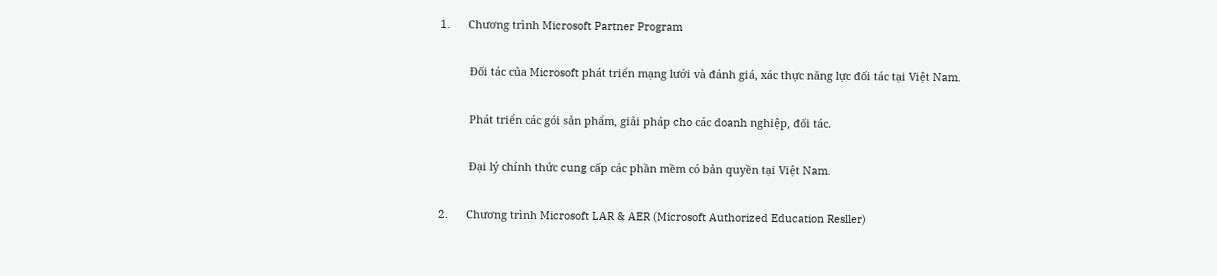1.      Chương trình Microsoft Partner Program

          Đối tác của Microsoft phát triển mạng lưới và đánh giá, xác thực năng lực đối tác tại Việt Nam.

          Phát triển các gói sản phẩm, giải pháp cho các doanh nghiệp, đối tác.

          Đại lý chính thức cung cấp các phần mềm có bản quyền tại Việt Nam.

2.      Chương trình Microsoft LAR & AER (Microsoft Authorized Education Resller)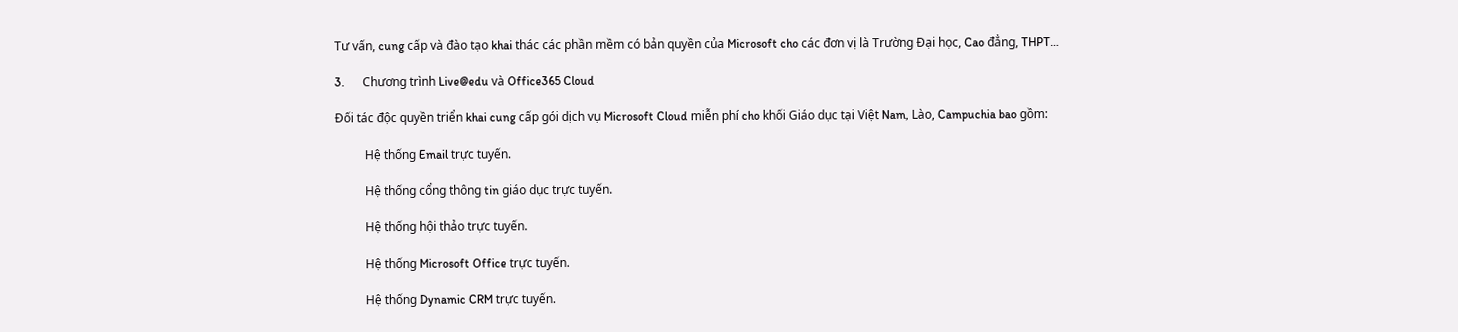Tư vấn, cung cấp và đào tạo khai thác các phần mềm có bản quyền của Microsoft cho các đơn vị là Trường Đại học, Cao đẳng, THPT…

3.      Chương trình Live@edu và Office365 Cloud

Đối tác độc quyền triển khai cung cấp gói dịch vụ Microsoft Cloud miễn phí cho khối Giáo dục tại Việt Nam, Lào, Campuchia bao gồm:

          Hệ thống Email trực tuyến.

          Hệ thống cổng thông tin giáo dục trực tuyến.

          Hệ thống hội thảo trực tuyến.

          Hệ thống Microsoft Office trực tuyến.

          Hệ thống Dynamic CRM trực tuyến.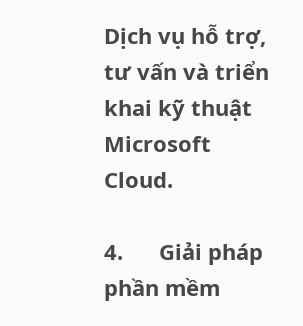Dịch vụ hỗ trợ, tư vấn và triển khai kỹ thuật Microsoft Cloud.

4.      Giải pháp phần mềm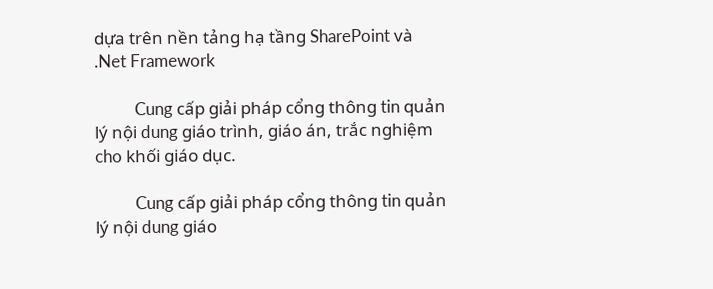dựa trên nền tảng hạ tầng SharePoint và .Net Framework

          Cung cấp giải pháp cổng thông tin quản lý nội dung giáo trình, giáo án, trắc nghiệm cho khối giáo dục.

          Cung cấp giải pháp cổng thông tin quản lý nội dung giáo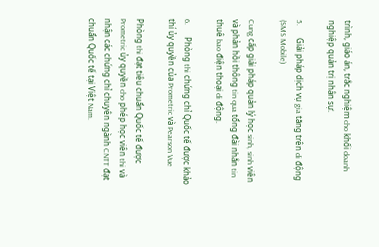trình, giáo án, trắc nghiệm cho khối doanh nghiệp quản trị nhân sự.

5.      Giải pháp dịch vụ gia tăng trên di động (SMS Mobile)

Cung cấp giải pháp quản lý học sinh, sinh viên và phản hồi thông tin qua tổng đài nhắn tin thuê bao điện thoại di động.

6.      Phòng thi chứng chỉ Quốc tế được khảo thí ủy quyền của Prometric và Pearson Vue

Phòng thi đạt tiêu chuẩn Quốc tế được Prometric ủy quyền cho phép học viên thi và nhận các chứng chỉ chuyên ngành CNTT đạt chuẩn Quốc tế tại Việt Nam.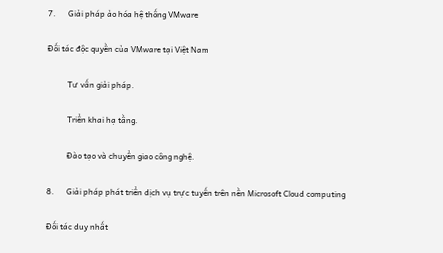7.      Giải pháp ảo hóa hệ thống VMware

Đối tác độc quyền của VMware tại Việt Nam

          Tư vấn giải pháp.

          Triển khai hạ tầng.

          Đào tạo và chuyển giao công nghệ.

8.      Giải pháp phát triển dịch vụ trực tuyến trên nền Microsoft Cloud computing

Đối tác duy nhất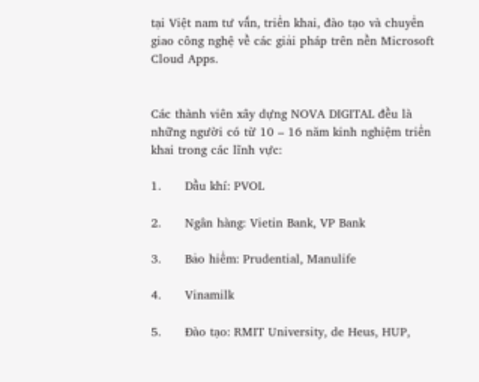tại Việt nam tư vấn, triển khai, đào tạo và chuyển giao công nghệ về các giải pháp trên nền Microsoft Cloud Apps.


Các thành viên xây dựng NOVA DIGITAL đều là những người có từ 10 – 16 năm kinh nghiệm triển khai trong các lĩnh vực:

1.      Dầu khí: PVOL

2.      Ngân hàng: Vietin Bank, VP Bank

3.      Bảo hiểm: Prudential, Manulife

4.      Vinamilk

5.      Đào tạo: RMIT University, de Heus, HUP,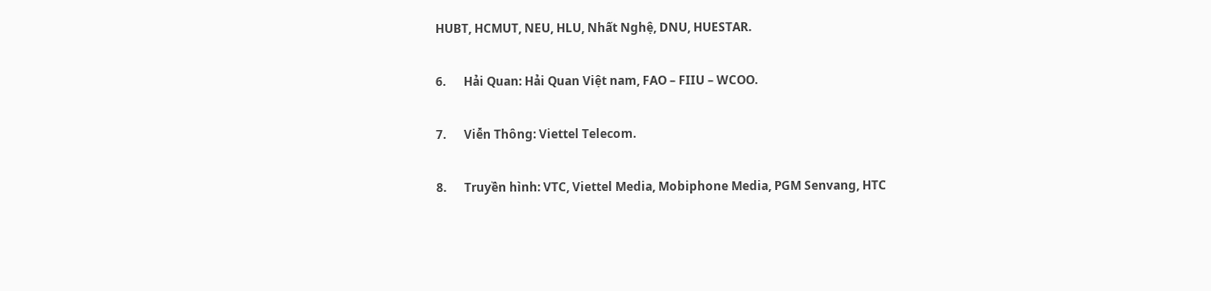HUBT, HCMUT, NEU, HLU, Nhất Nghệ, DNU, HUESTAR.

6.      Hải Quan: Hải Quan Việt nam, FAO – FIIU – WCOO.

7.      Viễn Thông: Viettel Telecom.

8.      Truyền hình: VTC, Viettel Media, Mobiphone Media, PGM Senvang, HTC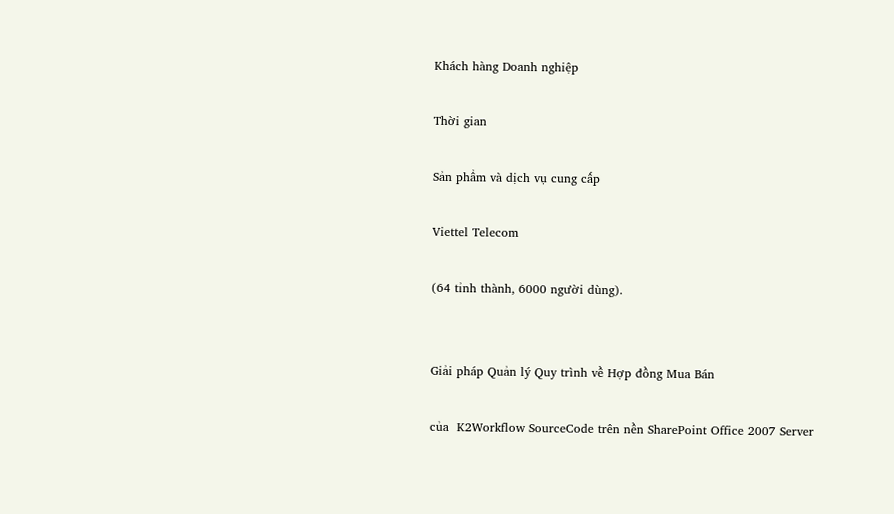Khách hàng Doanh nghiệp

Thời gian

Sản phẩm và dịch vụ cung cấp

Viettel Telecom

(64 tỉnh thành, 6000 người dùng).


Giải pháp Quản lý Quy trình về Hợp đồng Mua Bán

của  K2Workflow SourceCode trên nền SharePoint Office 2007 Server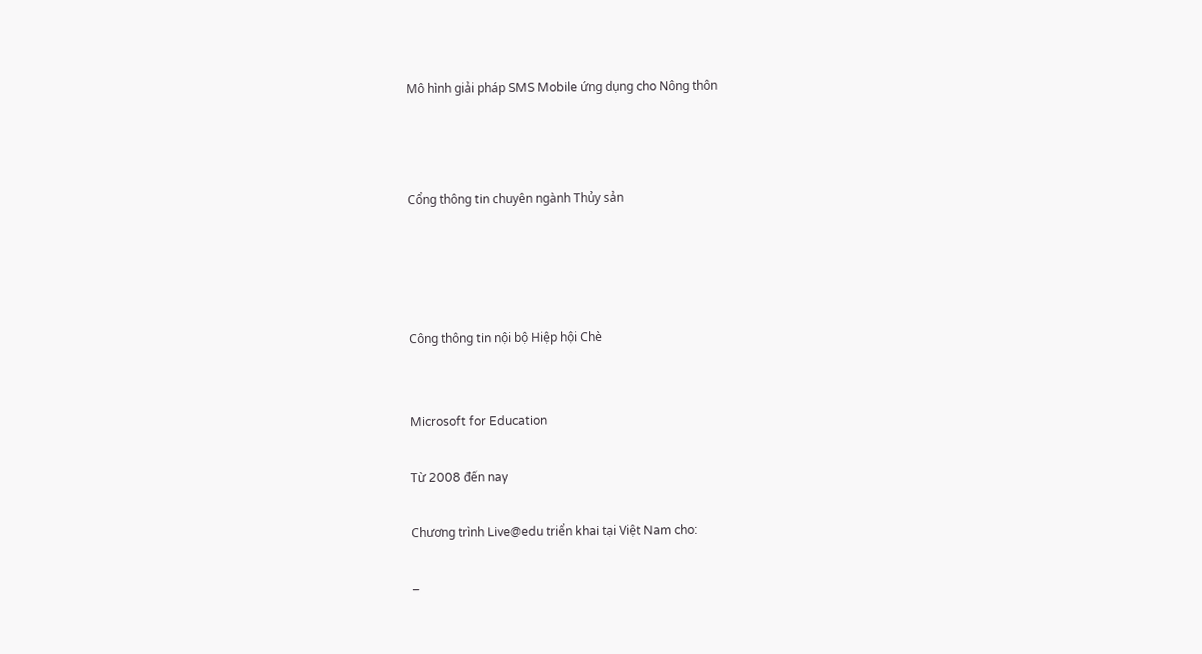Mô hình giải pháp SMS Mobile ứng dụng cho Nông thôn



Cổng thông tin chuyên ngành Thủy sản




Công thông tin nội bộ Hiệp hội Chè


Microsoft for Education

Từ 2008 đến nay

Chương trình Live@edu triển khai tại Việt Nam cho:

–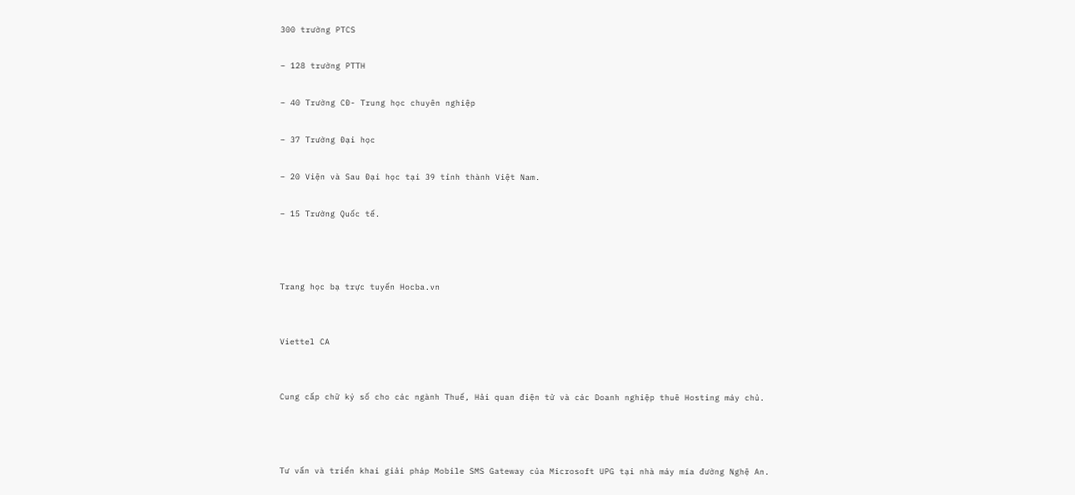300 trường PTCS

– 128 trường PTTH

– 40 Trường CĐ- Trung học chuyên nghiệp

– 37 Trường Đại học

– 20 Viện và Sau Đại học tại 39 tỉnh thành Việt Nam.

– 15 Trường Quốc tế.



Trang học bạ trực tuyến Hocba.vn


Viettel CA


Cung cấp chữ ký số cho các ngành Thuế, Hải quan điện tử và các Doanh nghiệp thuê Hosting máy chủ.



Tư vấn và triển khai giải pháp Mobile SMS Gateway của Microsoft UPG tại nhà máy mía đường Nghệ An.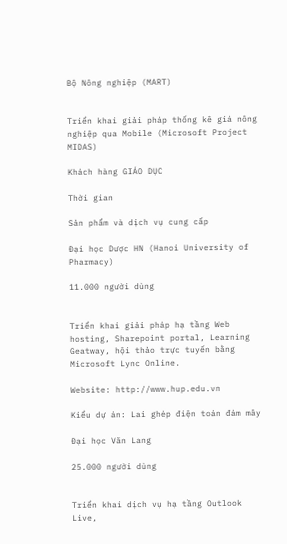Bộ Nông nghiệp (MART)


Triển khai giải pháp thống kê giá nông nghiệp qua Mobile (Microsoft Project MIDAS)

Khách hàng GIÁO DỤC

Thời gian

Sản phẩm và dịch vụ cung cấp

Đại học Dược HN (Hanoi University of Pharmacy)

11.000 người dùng


Triển khai giải pháp hạ tầng Web hosting, Sharepoint portal, Learning Geatway, hội thảo trực tuyến bằng Microsoft Lync Online.

Website: http://www.hup.edu.vn

Kiểu dự án: Lai ghép điện toán đám mây

Đại học Văn Lang

25.000 người dùng


Triển khai dịch vụ hạ tầng Outlook Live,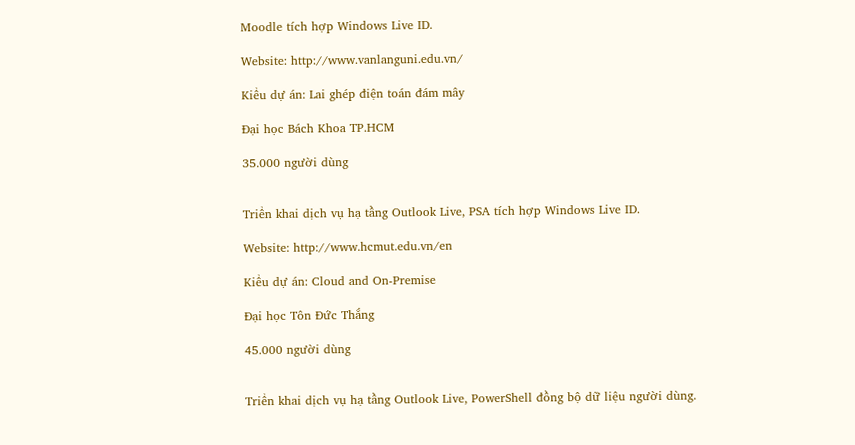Moodle tích hợp Windows Live ID.

Website: http://www.vanlanguni.edu.vn/

Kiểu dự án: Lai ghép điện toán đám mây

Đại học Bách Khoa TP.HCM

35.000 người dùng


Triển khai dịch vụ hạ tầng Outlook Live, PSA tích hợp Windows Live ID.

Website: http://www.hcmut.edu.vn/en

Kiểu dự án: Cloud and On-Premise

Đại học Tôn Đức Thắng

45.000 người dùng


Triển khai dịch vụ hạ tầng Outlook Live, PowerShell đồng bộ dữ liệu người dùng.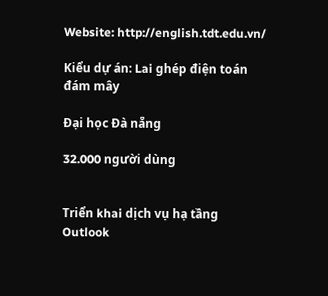Website: http://english.tdt.edu.vn/

Kiểu dự án: Lai ghép điện toán đám mây

Đại học Đà nẵng

32.000 người dùng


Triển khai dịch vụ hạ tầng Outlook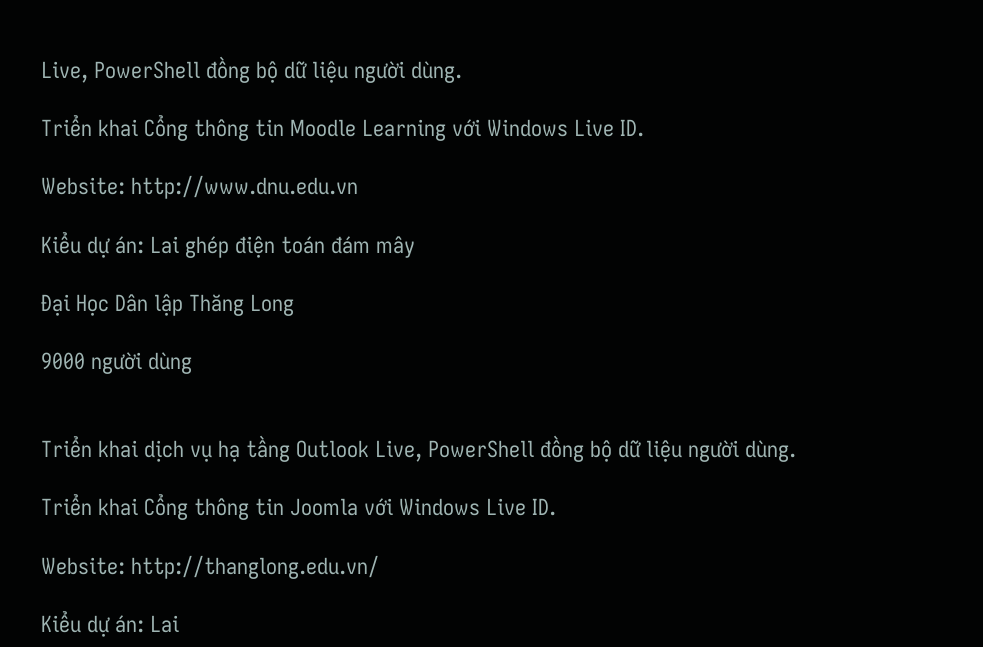Live, PowerShell đồng bộ dữ liệu người dùng.

Triển khai Cổng thông tin Moodle Learning với Windows Live ID.

Website: http://www.dnu.edu.vn

Kiểu dự án: Lai ghép điện toán đám mây

Đại Học Dân lập Thăng Long

9000 người dùng


Triển khai dịch vụ hạ tầng Outlook Live, PowerShell đồng bộ dữ liệu người dùng.

Triển khai Cổng thông tin Joomla với Windows Live ID.

Website: http://thanglong.edu.vn/

Kiểu dự án: Lai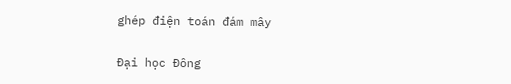ghép điện toán đám mây

Đại học Đông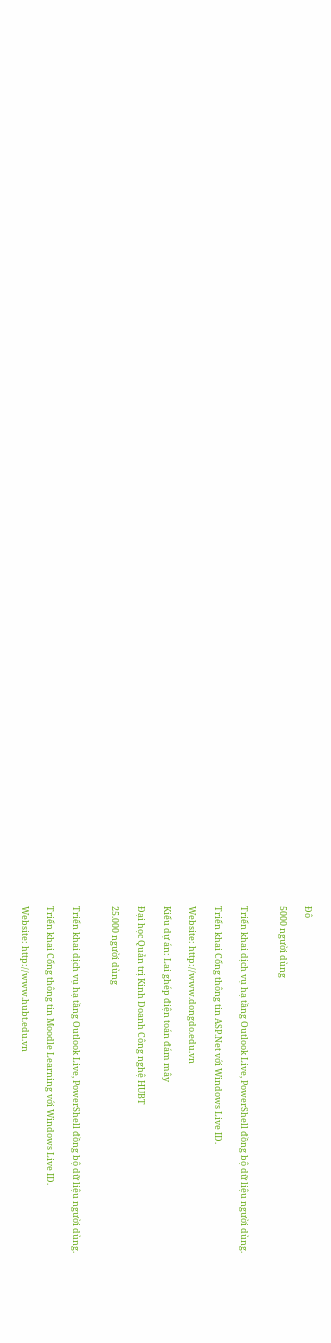Đô

5000 người dùng


Triển khai dịch vụ hạ tầng Outlook Live, PowerShell đồng bộ dữ liệu người dùng.

Triển khai Cổng thông tin ASP.Net với Windows Live ID.

Website: http://www.dongdo.edu.vn

Kiểu dự án: Lai ghép điện toán đám mây

Đại học Quản trị Kinh Doanh Công nghệ HUBT

25.000 người dùng


Triển khai dịch vụ hạ tầng Outlook Live, PowerShell đồng bộ dữ liệu người dùng.

Triển khai Cổng thông tin Moodle Learning với Windows Live ID.

Website: http://www.hubt.edu.vn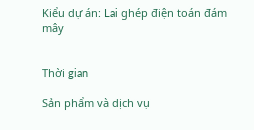Kiểu dự án: Lai ghép điện toán đám mây


Thời gian

Sản phẩm và dịch vụ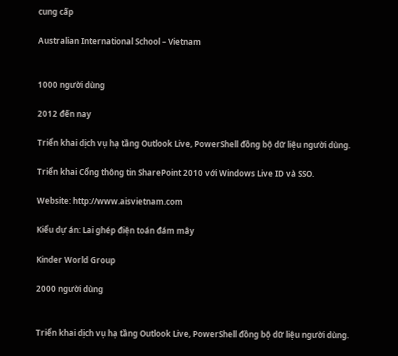cung cấp

Australian International School – Vietnam


1000 người dùng

2012 đến nay

Triển khai dịch vụ hạ tầng Outlook Live, PowerShell đồng bộ dữ liệu người dùng.

Triển khai Cổng thông tin SharePoint 2010 với Windows Live ID và SSO.

Website: http://www.aisvietnam.com

Kiểu dự án: Lai ghép điện toán đám mây

Kinder World Group

2000 người dùng


Triển khai dịch vụ hạ tầng Outlook Live, PowerShell đồng bộ dữ liệu người dùng.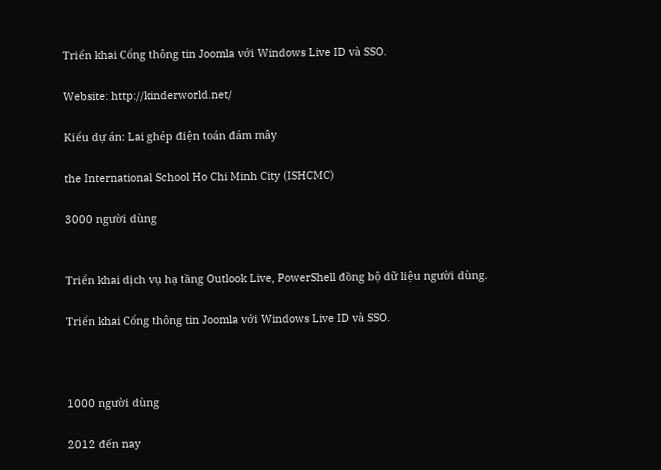Triển khai Cổng thông tin Joomla với Windows Live ID và SSO.

Website: http://kinderworld.net/

Kiểu dự án: Lai ghép điện toán đám mây

the International School Ho Chi Minh City (ISHCMC)

3000 người dùng


Triển khai dịch vụ hạ tầng Outlook Live, PowerShell đồng bộ dữ liệu người dùng.

Triển khai Cổng thông tin Joomla với Windows Live ID và SSO.



1000 người dùng

2012 đến nay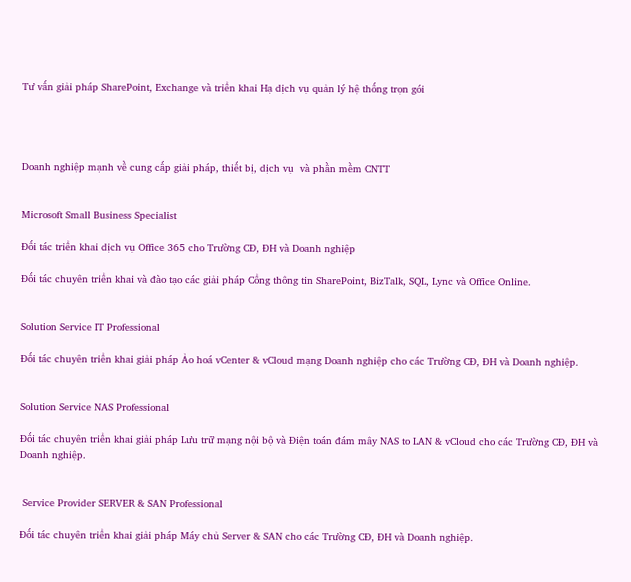Tư vấn giải pháp SharePoint, Exchange và triển khai Hạ dịch vụ quản lý hệ thống trọn gói




Doanh nghiệp mạnh về cung cấp giải pháp, thiết bị, dịch vụ  và phần mềm CNTT


Microsoft Small Business Specialist

Đối tác triển khai dịch vụ Office 365 cho Trường CĐ, ĐH và Doanh nghiệp

Đối tác chuyên triển khai và đào tạo các giải pháp Cổng thông tin SharePoint, BizTalk, SQL, Lync và Office Online.


Solution Service IT Professional

Đối tác chuyên triển khai giải pháp Ảo hoá vCenter & vCloud mạng Doanh nghiệp cho các Trường CĐ, ĐH và Doanh nghiệp.


Solution Service NAS Professional

Đối tác chuyên triển khai giải pháp Lưu trữ mạng nội bộ và Điện toán đám mây NAS to LAN & vCloud cho các Trường CĐ, ĐH và Doanh nghiệp.


 Service Provider SERVER & SAN Professional

Đối tác chuyên triển khai giải pháp Máy chủ Server & SAN cho các Trường CĐ, ĐH và Doanh nghiệp.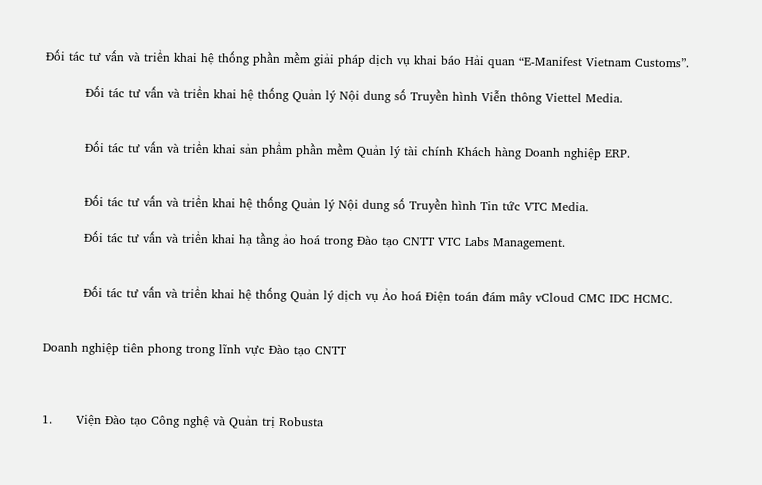Đối tác tư vấn và triển khai hệ thống phần mềm giải pháp dịch vụ khai báo Hải quan “E-Manifest Vietnam Customs”.

          Đối tác tư vấn và triển khai hệ thống Quản lý Nội dung số Truyền hình Viễn thông Viettel Media.


          Đối tác tư vấn và triển khai sản phẩm phần mềm Quản lý tài chính Khách hàng Doanh nghiệp ERP.


          Đối tác tư vấn và triển khai hệ thống Quản lý Nội dung số Truyền hình Tin tức VTC Media.

          Đối tác tư vấn và triển khai hạ tầng ảo hoá trong Đào tạo CNTT VTC Labs Management.


          Đối tác tư vấn và triển khai hệ thống Quản lý dịch vụ Ảo hoá Điện toán đám mây vCloud CMC IDC HCMC.


Doanh nghiệp tiên phong trong lĩnh vực Đào tạo CNTT



1.      Viện Đào tạo Công nghệ và Quản trị Robusta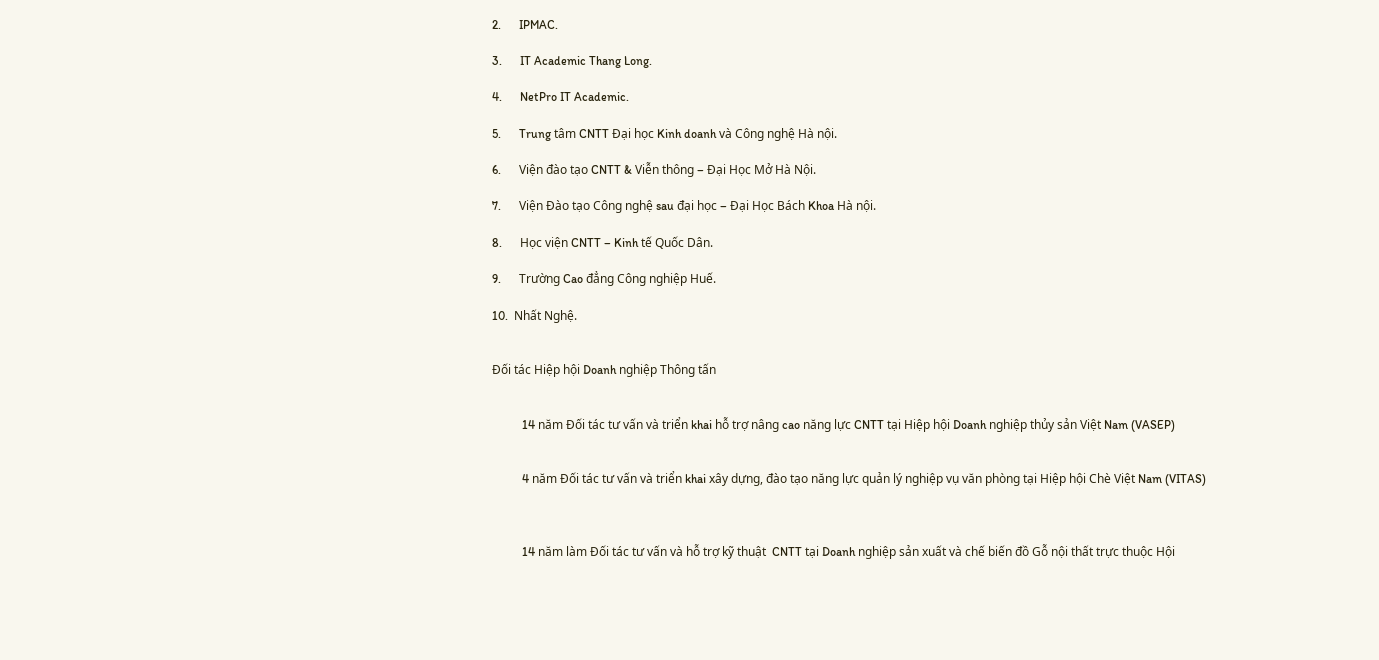2.      IPMAC.

3.      IT Academic Thang Long.

4.      NetPro IT Academic.

5.      Trung tâm CNTT Đại học Kinh doanh và Công nghệ Hà nội.

6.      Viện đào tạo CNTT & Viễn thông – Đại Học Mở Hà Nội.

7.      Viện Đào tạo Công nghệ sau đại học – Đại Học Bách Khoa Hà nội.

8.      Học viện CNTT – Kinh tế Quốc Dân.

9.      Trường Cao đẳng Công nghiệp Huế.

10.  Nhất Nghệ.


Đối tác Hiệp hội Doanh nghiệp Thông tấn


          14 năm Đối tác tư vấn và triển khai hỗ trợ nâng cao năng lực CNTT tại Hiệp hội Doanh nghiệp thủy sản Việt Nam (VASEP)


          4 năm Đối tác tư vấn và triển khai xây dựng, đào tạo năng lực quản lý nghiệp vụ văn phòng tại Hiệp hội Chè Việt Nam (VITAS)



          14 năm làm Đối tác tư vấn và hỗ trợ kỹ thuật  CNTT tại Doanh nghiệp sản xuất và chế biến đồ Gỗ nội thất trực thuộc Hội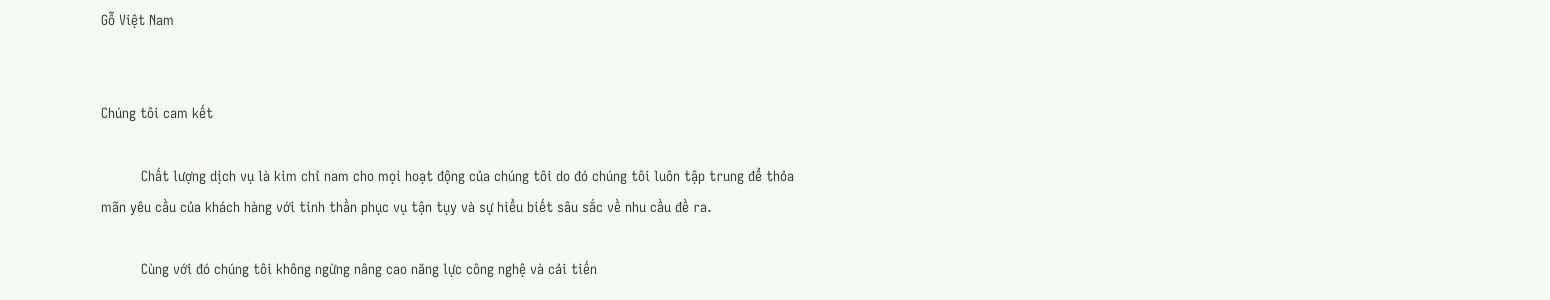Gỗ Việt Nam


Chúng tôi cam kết

          Chất lượng dịch vụ là kim chỉ nam cho mọi hoạt động của chúng tôi do đó chúng tôi luôn tập trung để thỏa mãn yêu cầu của khách hàng với tinh thần phục vụ tận tụy và sự hiểu biết sâu sắc về nhu cầu đề ra.

          Cùng với đó chúng tôi không ngừng nâng cao năng lực công nghệ và cải tiến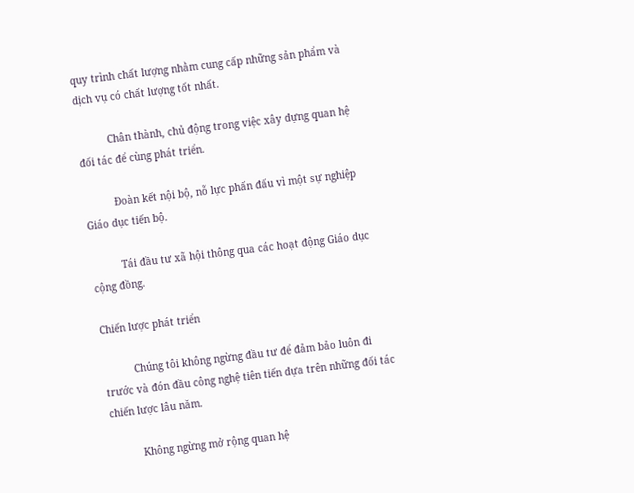quy trình chất lượng nhằm cung cấp những sản phẩm và dịch vụ có chất lượng tốt nhất.

          Chân thành, chủ động trong việc xây dựng quan hệ đối tác để cùng phát triển.

          Đoàn kết nội bộ, nỗ lực phấn đấu vì một sự nghiệp Giáo dục tiến bộ.

          Tái đầu tư xã hội thông qua các hoạt động Giáo dục cộng đồng.

Chiến lược phát triển

          Chúng tôi không ngừng đầu tư để đảm bảo luôn đi trước và đón đầu công nghệ tiên tiến dựa trên những đối tác chiến lược lâu năm.

          Không ngừng mở rộng quan hệ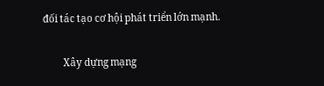đối tác tạo cơ hội phát triển lớn mạnh.

          Xây dựng mạng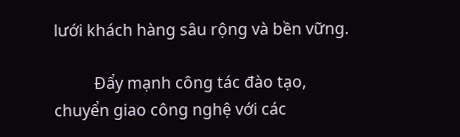lưới khách hàng sâu rộng và bền vững.

          Đẩy mạnh công tác đào tạo, chuyển giao công nghệ với các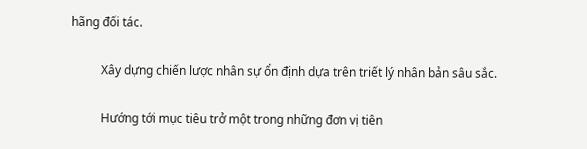hãng đối tác.

          Xây dựng chiến lược nhân sự ổn định dựa trên triết lý nhân bản sâu sắc.

          Hướng tới mục tiêu trở một trong những đơn vị tiên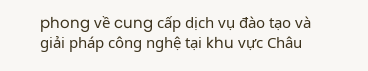phong về cung cấp dịch vụ đào tạo và giải pháp công nghệ tại khu vực Châu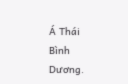Á Thái Bình Dương.